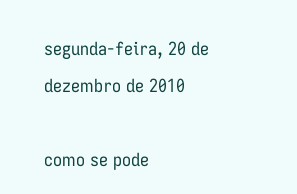segunda-feira, 20 de dezembro de 2010

como se pode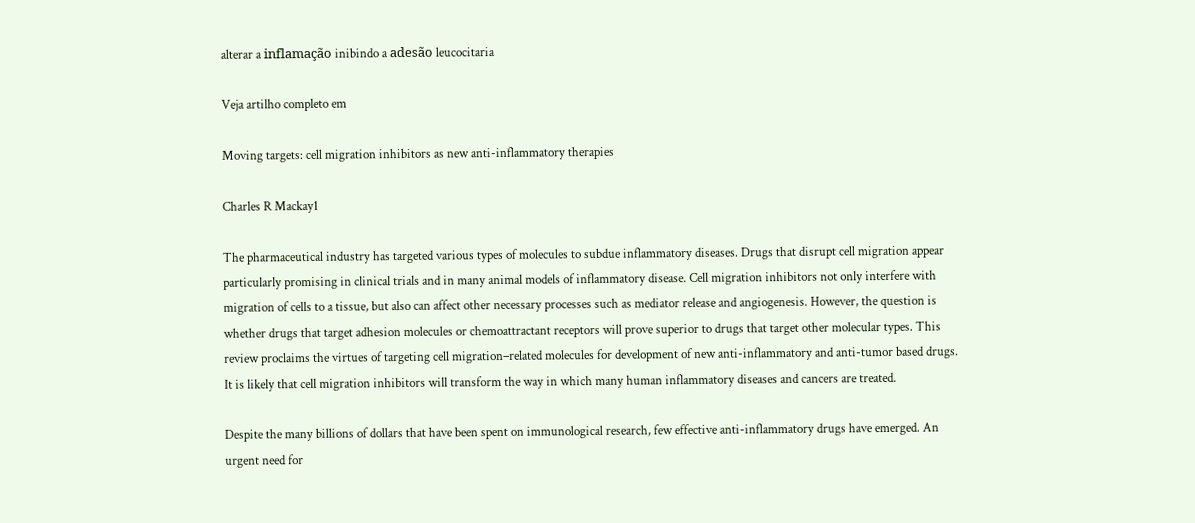alterar a inflamação inibindo a adesão leucocitaria

Veja artilho completo em

Moving targets: cell migration inhibitors as new anti-inflammatory therapies

Charles R Mackay1

The pharmaceutical industry has targeted various types of molecules to subdue inflammatory diseases. Drugs that disrupt cell migration appear particularly promising in clinical trials and in many animal models of inflammatory disease. Cell migration inhibitors not only interfere with migration of cells to a tissue, but also can affect other necessary processes such as mediator release and angiogenesis. However, the question is whether drugs that target adhesion molecules or chemoattractant receptors will prove superior to drugs that target other molecular types. This review proclaims the virtues of targeting cell migration–related molecules for development of new anti-inflammatory and anti-tumor based drugs. It is likely that cell migration inhibitors will transform the way in which many human inflammatory diseases and cancers are treated.

Despite the many billions of dollars that have been spent on immunological research, few effective anti-inflammatory drugs have emerged. An urgent need for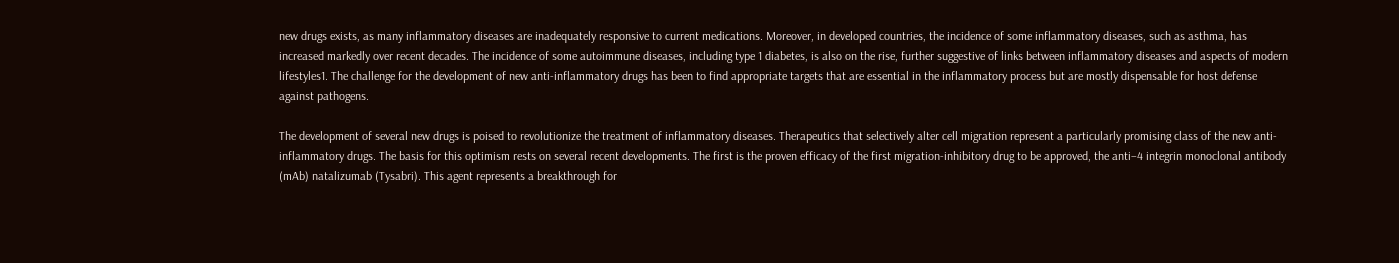new drugs exists, as many inflammatory diseases are inadequately responsive to current medications. Moreover, in developed countries, the incidence of some inflammatory diseases, such as asthma, has increased markedly over recent decades. The incidence of some autoimmune diseases, including type 1 diabetes, is also on the rise, further suggestive of links between inflammatory diseases and aspects of modern lifestyles1. The challenge for the development of new anti-inflammatory drugs has been to find appropriate targets that are essential in the inflammatory process but are mostly dispensable for host defense against pathogens.

The development of several new drugs is poised to revolutionize the treatment of inflammatory diseases. Therapeutics that selectively alter cell migration represent a particularly promising class of the new anti-inflammatory drugs. The basis for this optimism rests on several recent developments. The first is the proven efficacy of the first migration-inhibitory drug to be approved, the anti–4 integrin monoclonal antibody (mAb) natalizumab (Tysabri). This agent represents a breakthrough for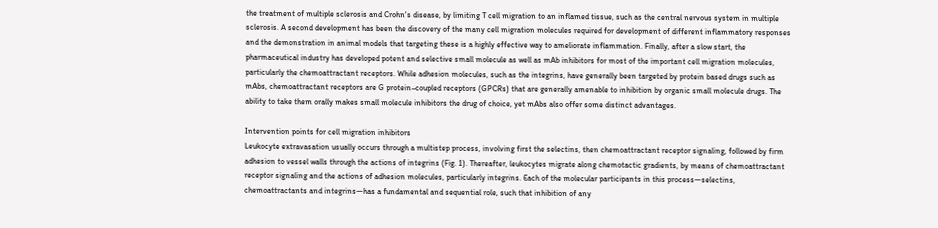the treatment of multiple sclerosis and Crohn's disease, by limiting T cell migration to an inflamed tissue, such as the central nervous system in multiple sclerosis. A second development has been the discovery of the many cell migration molecules required for development of different inflammatory responses and the demonstration in animal models that targeting these is a highly effective way to ameliorate inflammation. Finally, after a slow start, the pharmaceutical industry has developed potent and selective small molecule as well as mAb inhibitors for most of the important cell migration molecules, particularly the chemoattractant receptors. While adhesion molecules, such as the integrins, have generally been targeted by protein based drugs such as mAbs, chemoattractant receptors are G protein–coupled receptors (GPCRs) that are generally amenable to inhibition by organic small molecule drugs. The ability to take them orally makes small molecule inhibitors the drug of choice, yet mAbs also offer some distinct advantages.

Intervention points for cell migration inhibitors
Leukocyte extravasation usually occurs through a multistep process, involving first the selectins, then chemoattractant receptor signaling, followed by firm adhesion to vessel walls through the actions of integrins (Fig. 1). Thereafter, leukocytes migrate along chemotactic gradients, by means of chemoattractant receptor signaling and the actions of adhesion molecules, particularly integrins. Each of the molecular participants in this process—selectins, chemoattractants and integrins—has a fundamental and sequential role, such that inhibition of any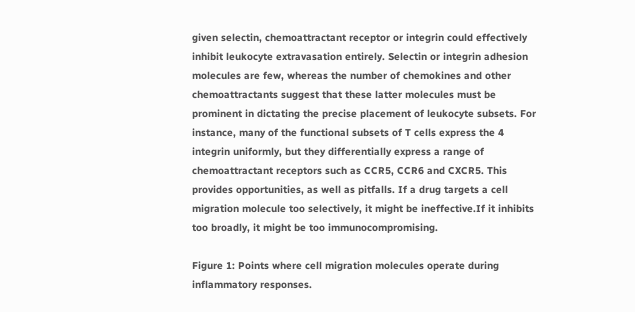given selectin, chemoattractant receptor or integrin could effectively inhibit leukocyte extravasation entirely. Selectin or integrin adhesion molecules are few, whereas the number of chemokines and other chemoattractants suggest that these latter molecules must be prominent in dictating the precise placement of leukocyte subsets. For instance, many of the functional subsets of T cells express the 4 integrin uniformly, but they differentially express a range of chemoattractant receptors such as CCR5, CCR6 and CXCR5. This provides opportunities, as well as pitfalls. If a drug targets a cell migration molecule too selectively, it might be ineffective.If it inhibits too broadly, it might be too immunocompromising.

Figure 1: Points where cell migration molecules operate during inflammatory responses.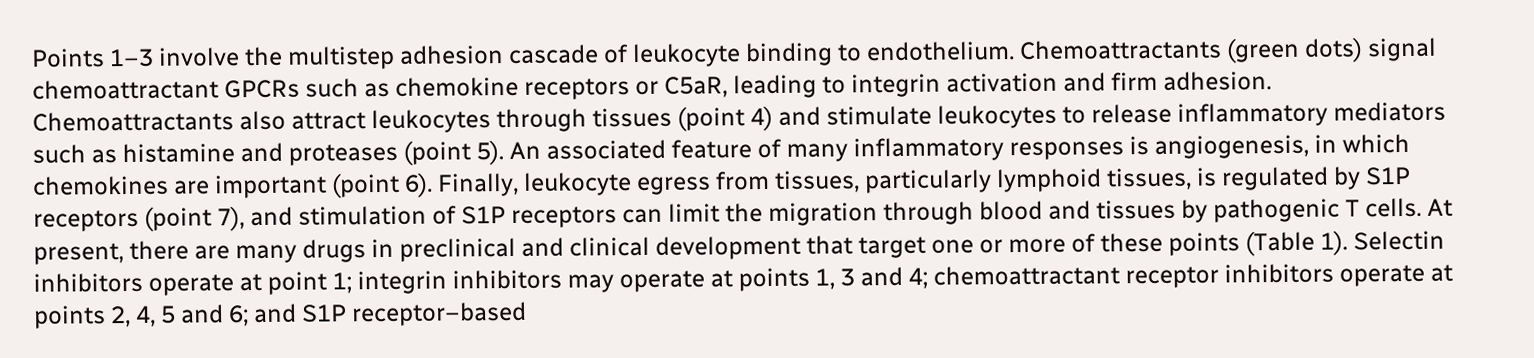Points 1–3 involve the multistep adhesion cascade of leukocyte binding to endothelium. Chemoattractants (green dots) signal chemoattractant GPCRs such as chemokine receptors or C5aR, leading to integrin activation and firm adhesion. Chemoattractants also attract leukocytes through tissues (point 4) and stimulate leukocytes to release inflammatory mediators such as histamine and proteases (point 5). An associated feature of many inflammatory responses is angiogenesis, in which chemokines are important (point 6). Finally, leukocyte egress from tissues, particularly lymphoid tissues, is regulated by S1P receptors (point 7), and stimulation of S1P receptors can limit the migration through blood and tissues by pathogenic T cells. At present, there are many drugs in preclinical and clinical development that target one or more of these points (Table 1). Selectin inhibitors operate at point 1; integrin inhibitors may operate at points 1, 3 and 4; chemoattractant receptor inhibitors operate at points 2, 4, 5 and 6; and S1P receptor–based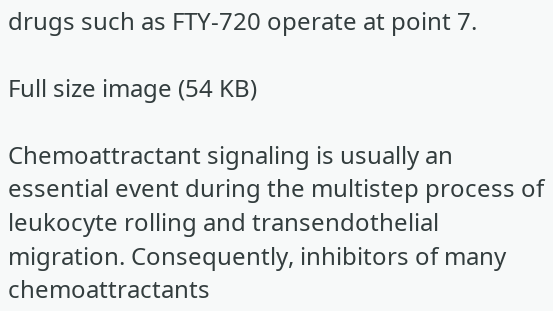drugs such as FTY-720 operate at point 7.

Full size image (54 KB)

Chemoattractant signaling is usually an essential event during the multistep process of leukocyte rolling and transendothelial migration. Consequently, inhibitors of many chemoattractants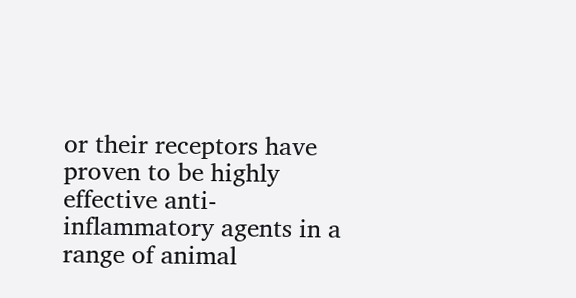or their receptors have proven to be highly effective anti-inflammatory agents in a range of animal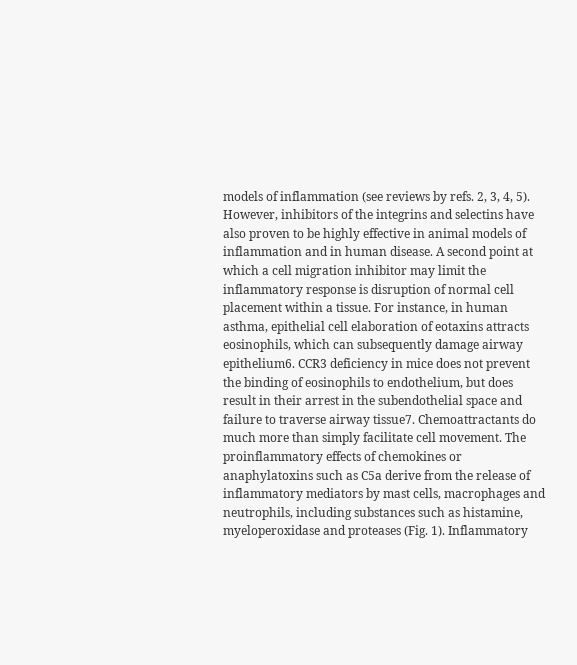models of inflammation (see reviews by refs. 2, 3, 4, 5). However, inhibitors of the integrins and selectins have also proven to be highly effective in animal models of inflammation and in human disease. A second point at which a cell migration inhibitor may limit the inflammatory response is disruption of normal cell placement within a tissue. For instance, in human asthma, epithelial cell elaboration of eotaxins attracts eosinophils, which can subsequently damage airway epithelium6. CCR3 deficiency in mice does not prevent the binding of eosinophils to endothelium, but does result in their arrest in the subendothelial space and failure to traverse airway tissue7. Chemoattractants do much more than simply facilitate cell movement. The proinflammatory effects of chemokines or anaphylatoxins such as C5a derive from the release of inflammatory mediators by mast cells, macrophages and neutrophils, including substances such as histamine, myeloperoxidase and proteases (Fig. 1). Inflammatory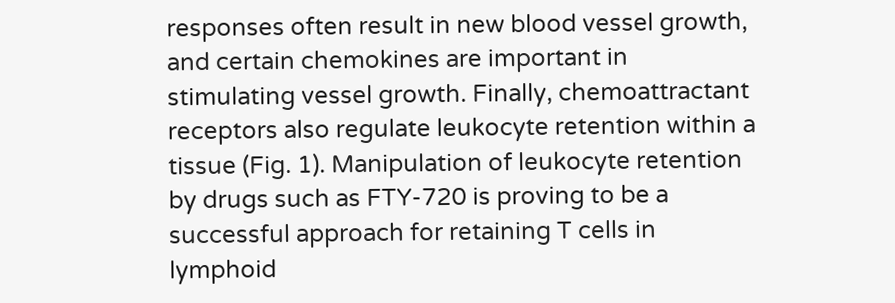responses often result in new blood vessel growth, and certain chemokines are important in stimulating vessel growth. Finally, chemoattractant receptors also regulate leukocyte retention within a tissue (Fig. 1). Manipulation of leukocyte retention by drugs such as FTY-720 is proving to be a successful approach for retaining T cells in lymphoid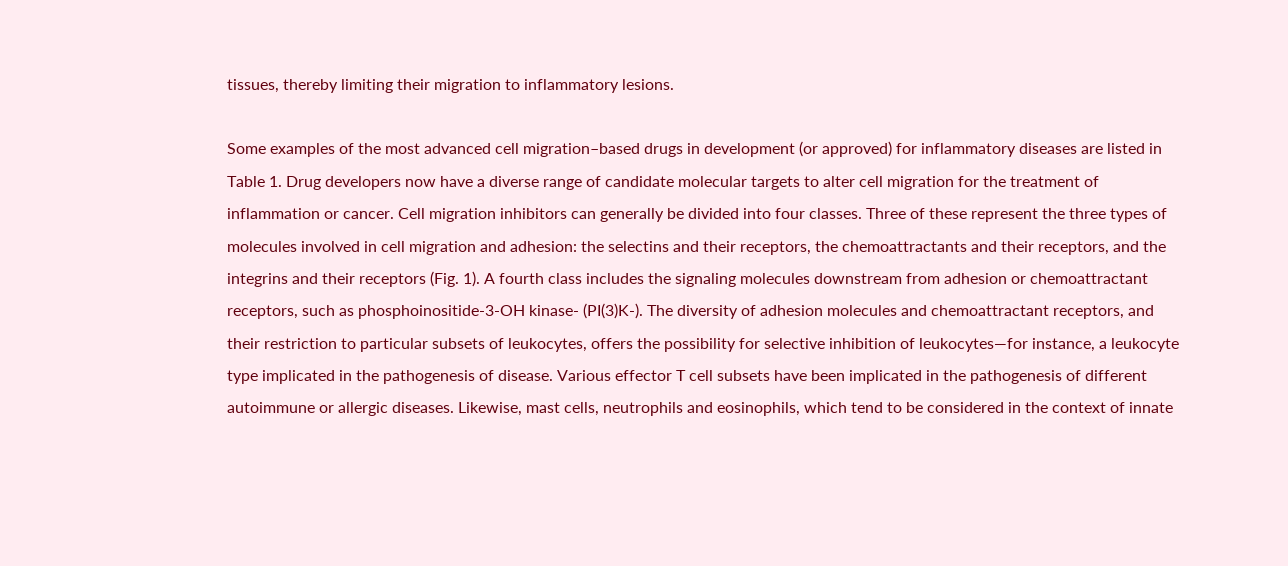tissues, thereby limiting their migration to inflammatory lesions.

Some examples of the most advanced cell migration–based drugs in development (or approved) for inflammatory diseases are listed in Table 1. Drug developers now have a diverse range of candidate molecular targets to alter cell migration for the treatment of inflammation or cancer. Cell migration inhibitors can generally be divided into four classes. Three of these represent the three types of molecules involved in cell migration and adhesion: the selectins and their receptors, the chemoattractants and their receptors, and the integrins and their receptors (Fig. 1). A fourth class includes the signaling molecules downstream from adhesion or chemoattractant receptors, such as phosphoinositide-3-OH kinase- (PI(3)K-). The diversity of adhesion molecules and chemoattractant receptors, and their restriction to particular subsets of leukocytes, offers the possibility for selective inhibition of leukocytes—for instance, a leukocyte type implicated in the pathogenesis of disease. Various effector T cell subsets have been implicated in the pathogenesis of different autoimmune or allergic diseases. Likewise, mast cells, neutrophils and eosinophils, which tend to be considered in the context of innate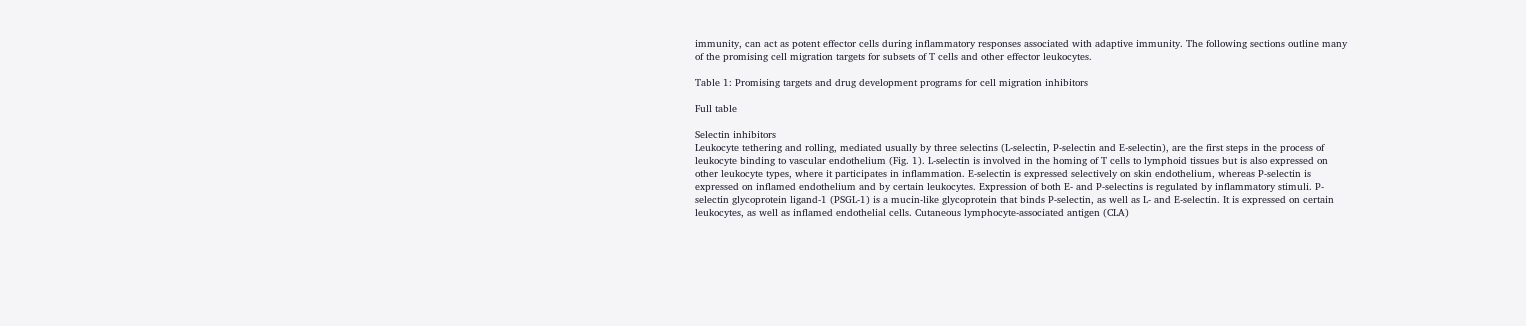immunity, can act as potent effector cells during inflammatory responses associated with adaptive immunity. The following sections outline many of the promising cell migration targets for subsets of T cells and other effector leukocytes.

Table 1: Promising targets and drug development programs for cell migration inhibitors

Full table

Selectin inhibitors
Leukocyte tethering and rolling, mediated usually by three selectins (L-selectin, P-selectin and E-selectin), are the first steps in the process of leukocyte binding to vascular endothelium (Fig. 1). L-selectin is involved in the homing of T cells to lymphoid tissues but is also expressed on other leukocyte types, where it participates in inflammation. E-selectin is expressed selectively on skin endothelium, whereas P-selectin is expressed on inflamed endothelium and by certain leukocytes. Expression of both E- and P-selectins is regulated by inflammatory stimuli. P-selectin glycoprotein ligand-1 (PSGL-1) is a mucin-like glycoprotein that binds P-selectin, as well as L- and E-selectin. It is expressed on certain leukocytes, as well as inflamed endothelial cells. Cutaneous lymphocyte-associated antigen (CLA)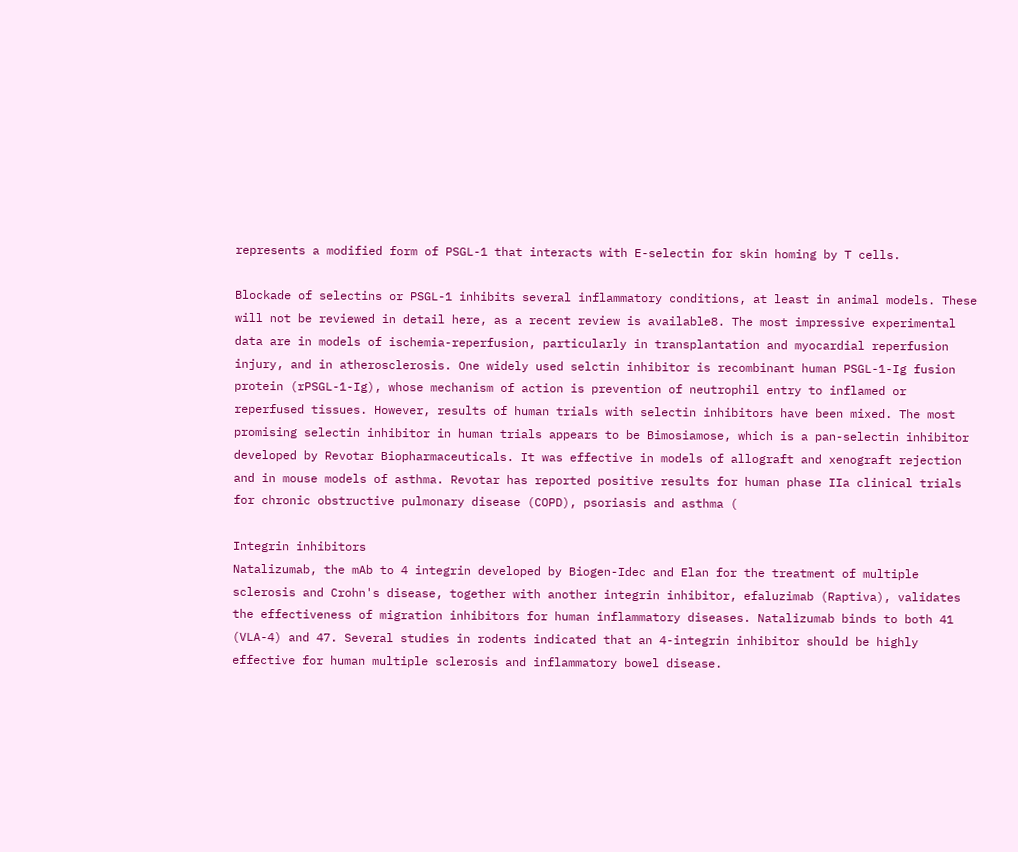represents a modified form of PSGL-1 that interacts with E-selectin for skin homing by T cells.

Blockade of selectins or PSGL-1 inhibits several inflammatory conditions, at least in animal models. These will not be reviewed in detail here, as a recent review is available8. The most impressive experimental data are in models of ischemia-reperfusion, particularly in transplantation and myocardial reperfusion injury, and in atherosclerosis. One widely used selctin inhibitor is recombinant human PSGL-1-Ig fusion protein (rPSGL-1-Ig), whose mechanism of action is prevention of neutrophil entry to inflamed or reperfused tissues. However, results of human trials with selectin inhibitors have been mixed. The most promising selectin inhibitor in human trials appears to be Bimosiamose, which is a pan-selectin inhibitor developed by Revotar Biopharmaceuticals. It was effective in models of allograft and xenograft rejection and in mouse models of asthma. Revotar has reported positive results for human phase IIa clinical trials for chronic obstructive pulmonary disease (COPD), psoriasis and asthma (

Integrin inhibitors
Natalizumab, the mAb to 4 integrin developed by Biogen-Idec and Elan for the treatment of multiple sclerosis and Crohn's disease, together with another integrin inhibitor, efaluzimab (Raptiva), validates the effectiveness of migration inhibitors for human inflammatory diseases. Natalizumab binds to both 41 (VLA-4) and 47. Several studies in rodents indicated that an 4-integrin inhibitor should be highly effective for human multiple sclerosis and inflammatory bowel disease.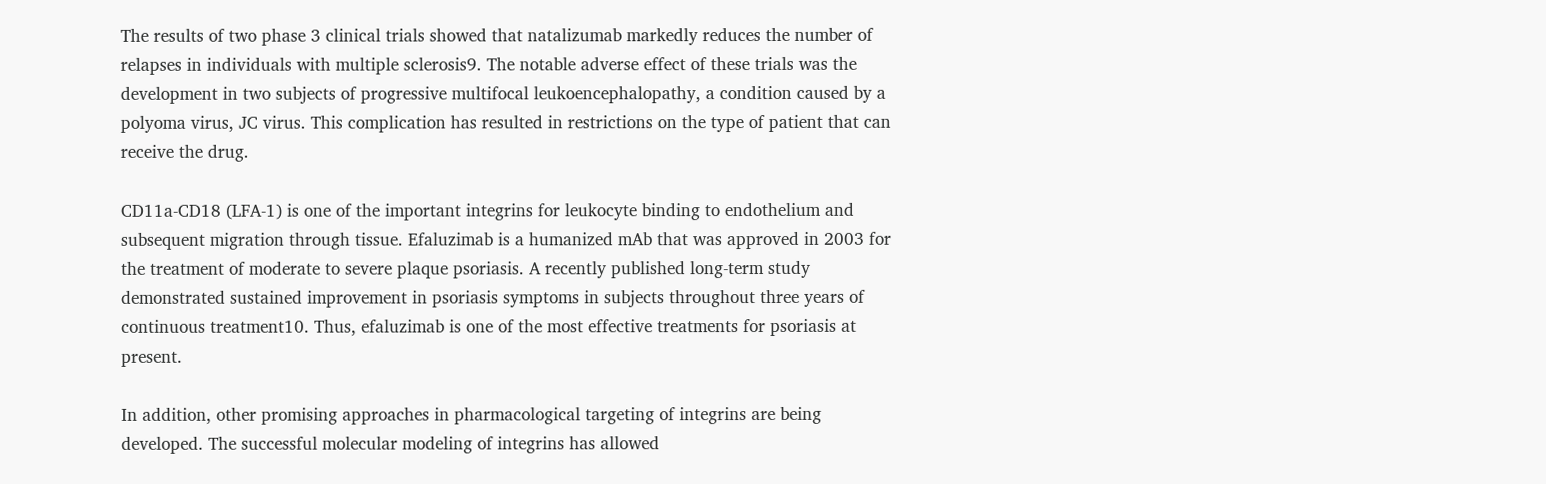The results of two phase 3 clinical trials showed that natalizumab markedly reduces the number of relapses in individuals with multiple sclerosis9. The notable adverse effect of these trials was the development in two subjects of progressive multifocal leukoencephalopathy, a condition caused by a polyoma virus, JC virus. This complication has resulted in restrictions on the type of patient that can receive the drug.

CD11a-CD18 (LFA-1) is one of the important integrins for leukocyte binding to endothelium and subsequent migration through tissue. Efaluzimab is a humanized mAb that was approved in 2003 for the treatment of moderate to severe plaque psoriasis. A recently published long-term study demonstrated sustained improvement in psoriasis symptoms in subjects throughout three years of continuous treatment10. Thus, efaluzimab is one of the most effective treatments for psoriasis at present.

In addition, other promising approaches in pharmacological targeting of integrins are being developed. The successful molecular modeling of integrins has allowed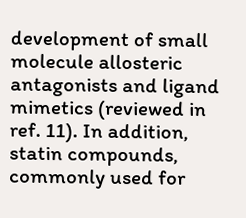development of small molecule allosteric antagonists and ligand mimetics (reviewed in ref. 11). In addition, statin compounds, commonly used for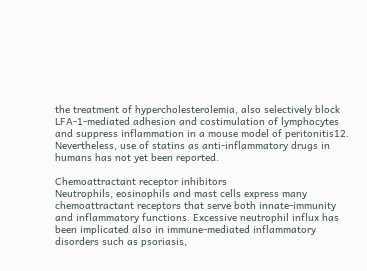the treatment of hypercholesterolemia, also selectively block LFA-1-mediated adhesion and costimulation of lymphocytes and suppress inflammation in a mouse model of peritonitis12. Nevertheless, use of statins as anti-inflammatory drugs in humans has not yet been reported.

Chemoattractant receptor inhibitors
Neutrophils, eosinophils and mast cells express many chemoattractant receptors that serve both innate-immunity and inflammatory functions. Excessive neutrophil influx has been implicated also in immune-mediated inflammatory disorders such as psoriasis,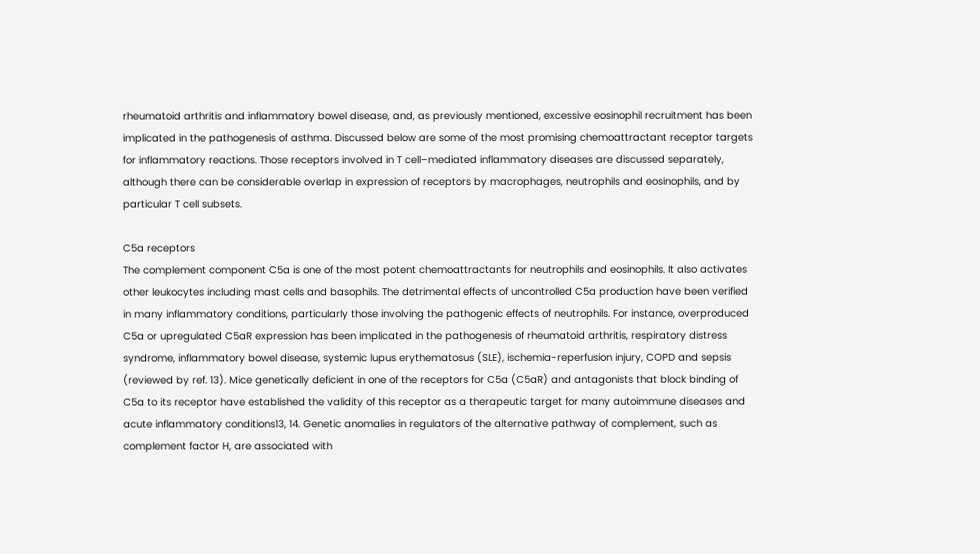rheumatoid arthritis and inflammatory bowel disease, and, as previously mentioned, excessive eosinophil recruitment has been implicated in the pathogenesis of asthma. Discussed below are some of the most promising chemoattractant receptor targets for inflammatory reactions. Those receptors involved in T cell–mediated inflammatory diseases are discussed separately, although there can be considerable overlap in expression of receptors by macrophages, neutrophils and eosinophils, and by particular T cell subsets.

C5a receptors
The complement component C5a is one of the most potent chemoattractants for neutrophils and eosinophils. It also activates other leukocytes including mast cells and basophils. The detrimental effects of uncontrolled C5a production have been verified in many inflammatory conditions, particularly those involving the pathogenic effects of neutrophils. For instance, overproduced C5a or upregulated C5aR expression has been implicated in the pathogenesis of rheumatoid arthritis, respiratory distress syndrome, inflammatory bowel disease, systemic lupus erythematosus (SLE), ischemia-reperfusion injury, COPD and sepsis (reviewed by ref. 13). Mice genetically deficient in one of the receptors for C5a (C5aR) and antagonists that block binding of C5a to its receptor have established the validity of this receptor as a therapeutic target for many autoimmune diseases and acute inflammatory conditions13, 14. Genetic anomalies in regulators of the alternative pathway of complement, such as complement factor H, are associated with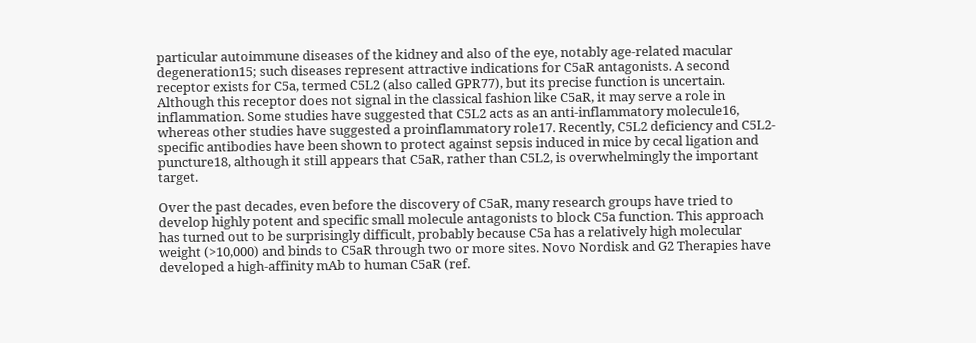particular autoimmune diseases of the kidney and also of the eye, notably age-related macular degeneration15; such diseases represent attractive indications for C5aR antagonists. A second receptor exists for C5a, termed C5L2 (also called GPR77), but its precise function is uncertain. Although this receptor does not signal in the classical fashion like C5aR, it may serve a role in inflammation. Some studies have suggested that C5L2 acts as an anti-inflammatory molecule16, whereas other studies have suggested a proinflammatory role17. Recently, C5L2 deficiency and C5L2-specific antibodies have been shown to protect against sepsis induced in mice by cecal ligation and puncture18, although it still appears that C5aR, rather than C5L2, is overwhelmingly the important target.

Over the past decades, even before the discovery of C5aR, many research groups have tried to develop highly potent and specific small molecule antagonists to block C5a function. This approach has turned out to be surprisingly difficult, probably because C5a has a relatively high molecular weight (>10,000) and binds to C5aR through two or more sites. Novo Nordisk and G2 Therapies have developed a high-affinity mAb to human C5aR (ref.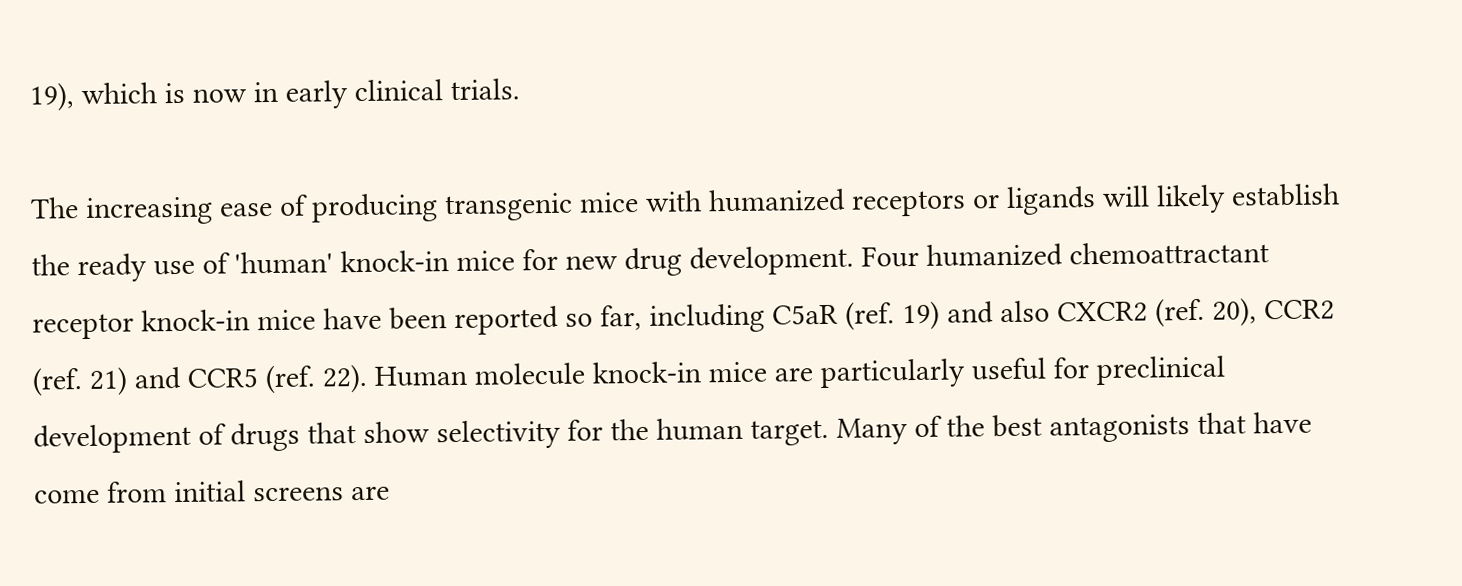19), which is now in early clinical trials.

The increasing ease of producing transgenic mice with humanized receptors or ligands will likely establish the ready use of 'human' knock-in mice for new drug development. Four humanized chemoattractant receptor knock-in mice have been reported so far, including C5aR (ref. 19) and also CXCR2 (ref. 20), CCR2 (ref. 21) and CCR5 (ref. 22). Human molecule knock-in mice are particularly useful for preclinical development of drugs that show selectivity for the human target. Many of the best antagonists that have come from initial screens are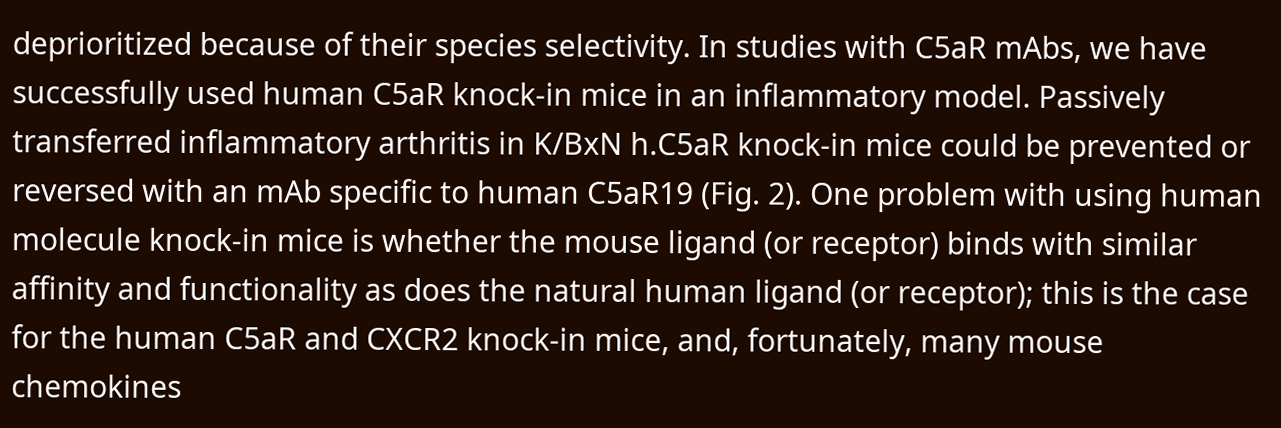deprioritized because of their species selectivity. In studies with C5aR mAbs, we have successfully used human C5aR knock-in mice in an inflammatory model. Passively transferred inflammatory arthritis in K/BxN h.C5aR knock-in mice could be prevented or reversed with an mAb specific to human C5aR19 (Fig. 2). One problem with using human molecule knock-in mice is whether the mouse ligand (or receptor) binds with similar affinity and functionality as does the natural human ligand (or receptor); this is the case for the human C5aR and CXCR2 knock-in mice, and, fortunately, many mouse chemokines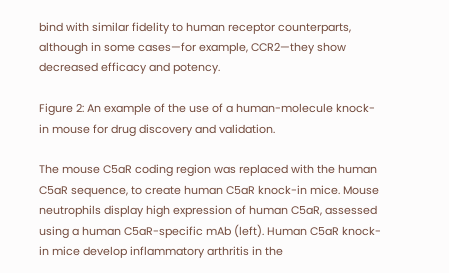bind with similar fidelity to human receptor counterparts, although in some cases—for example, CCR2—they show decreased efficacy and potency.

Figure 2: An example of the use of a human-molecule knock-in mouse for drug discovery and validation.

The mouse C5aR coding region was replaced with the human C5aR sequence, to create human C5aR knock-in mice. Mouse neutrophils display high expression of human C5aR, assessed using a human C5aR-specific mAb (left). Human C5aR knock-in mice develop inflammatory arthritis in the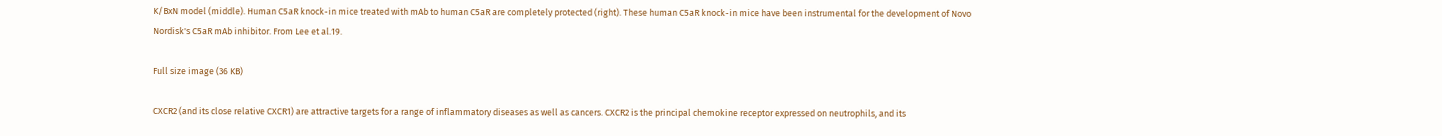K/BxN model (middle). Human C5aR knock-in mice treated with mAb to human C5aR are completely protected (right). These human C5aR knock-in mice have been instrumental for the development of Novo Nordisk's C5aR mAb inhibitor. From Lee et al.19.

Full size image (36 KB)

CXCR2 (and its close relative CXCR1) are attractive targets for a range of inflammatory diseases as well as cancers. CXCR2 is the principal chemokine receptor expressed on neutrophils, and its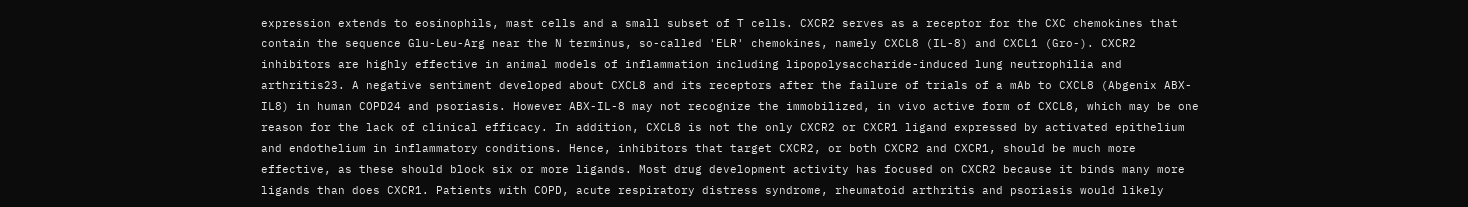expression extends to eosinophils, mast cells and a small subset of T cells. CXCR2 serves as a receptor for the CXC chemokines that contain the sequence Glu-Leu-Arg near the N terminus, so-called 'ELR' chemokines, namely CXCL8 (IL-8) and CXCL1 (Gro-). CXCR2 inhibitors are highly effective in animal models of inflammation including lipopolysaccharide-induced lung neutrophilia and arthritis23. A negative sentiment developed about CXCL8 and its receptors after the failure of trials of a mAb to CXCL8 (Abgenix ABX-IL8) in human COPD24 and psoriasis. However ABX-IL-8 may not recognize the immobilized, in vivo active form of CXCL8, which may be one reason for the lack of clinical efficacy. In addition, CXCL8 is not the only CXCR2 or CXCR1 ligand expressed by activated epithelium and endothelium in inflammatory conditions. Hence, inhibitors that target CXCR2, or both CXCR2 and CXCR1, should be much more effective, as these should block six or more ligands. Most drug development activity has focused on CXCR2 because it binds many more ligands than does CXCR1. Patients with COPD, acute respiratory distress syndrome, rheumatoid arthritis and psoriasis would likely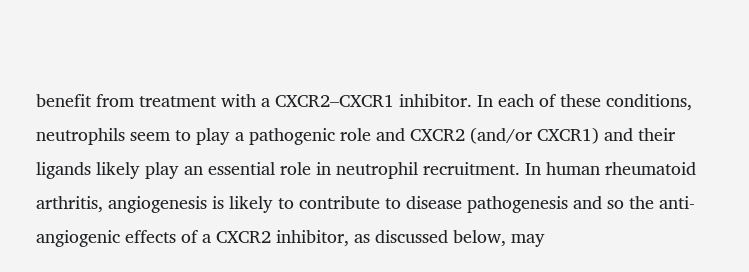benefit from treatment with a CXCR2–CXCR1 inhibitor. In each of these conditions, neutrophils seem to play a pathogenic role and CXCR2 (and/or CXCR1) and their ligands likely play an essential role in neutrophil recruitment. In human rheumatoid arthritis, angiogenesis is likely to contribute to disease pathogenesis and so the anti-angiogenic effects of a CXCR2 inhibitor, as discussed below, may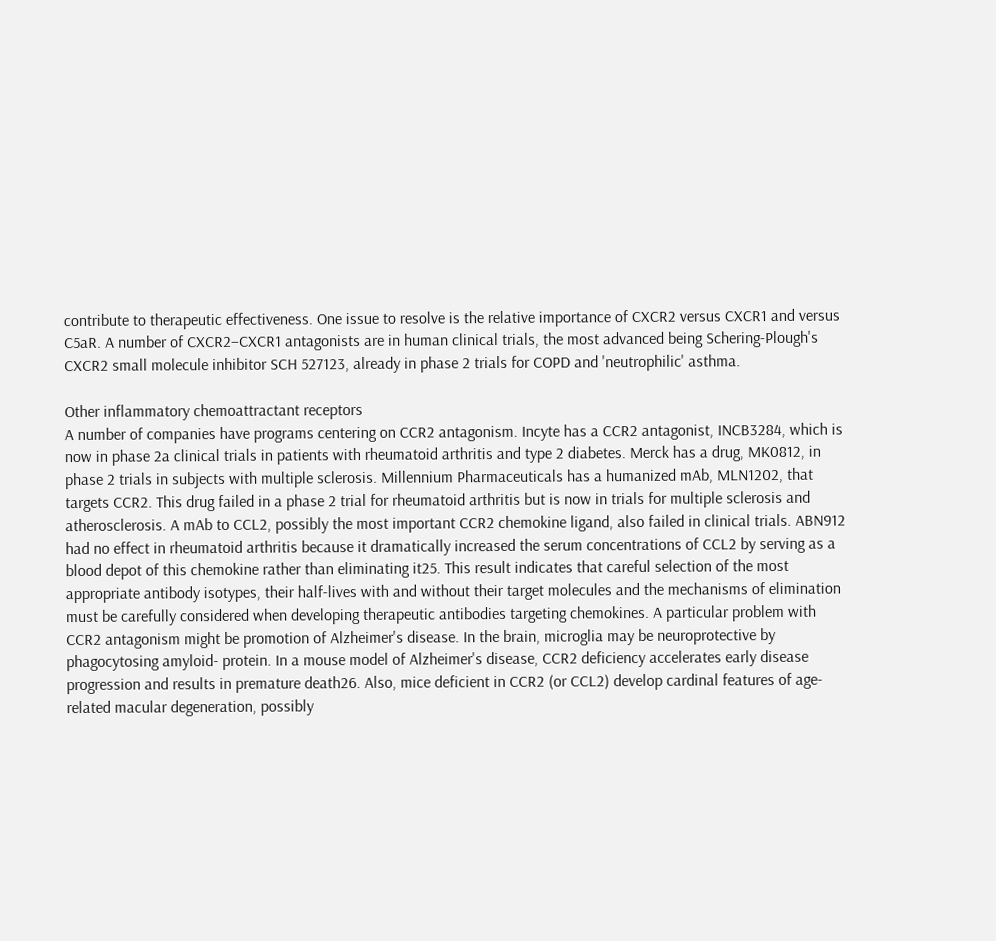contribute to therapeutic effectiveness. One issue to resolve is the relative importance of CXCR2 versus CXCR1 and versus C5aR. A number of CXCR2–CXCR1 antagonists are in human clinical trials, the most advanced being Schering-Plough's CXCR2 small molecule inhibitor SCH 527123, already in phase 2 trials for COPD and 'neutrophilic' asthma.

Other inflammatory chemoattractant receptors
A number of companies have programs centering on CCR2 antagonism. Incyte has a CCR2 antagonist, INCB3284, which is now in phase 2a clinical trials in patients with rheumatoid arthritis and type 2 diabetes. Merck has a drug, MK0812, in phase 2 trials in subjects with multiple sclerosis. Millennium Pharmaceuticals has a humanized mAb, MLN1202, that targets CCR2. This drug failed in a phase 2 trial for rheumatoid arthritis but is now in trials for multiple sclerosis and atherosclerosis. A mAb to CCL2, possibly the most important CCR2 chemokine ligand, also failed in clinical trials. ABN912 had no effect in rheumatoid arthritis because it dramatically increased the serum concentrations of CCL2 by serving as a blood depot of this chemokine rather than eliminating it25. This result indicates that careful selection of the most appropriate antibody isotypes, their half-lives with and without their target molecules and the mechanisms of elimination must be carefully considered when developing therapeutic antibodies targeting chemokines. A particular problem with CCR2 antagonism might be promotion of Alzheimer's disease. In the brain, microglia may be neuroprotective by phagocytosing amyloid- protein. In a mouse model of Alzheimer's disease, CCR2 deficiency accelerates early disease progression and results in premature death26. Also, mice deficient in CCR2 (or CCL2) develop cardinal features of age-related macular degeneration, possibly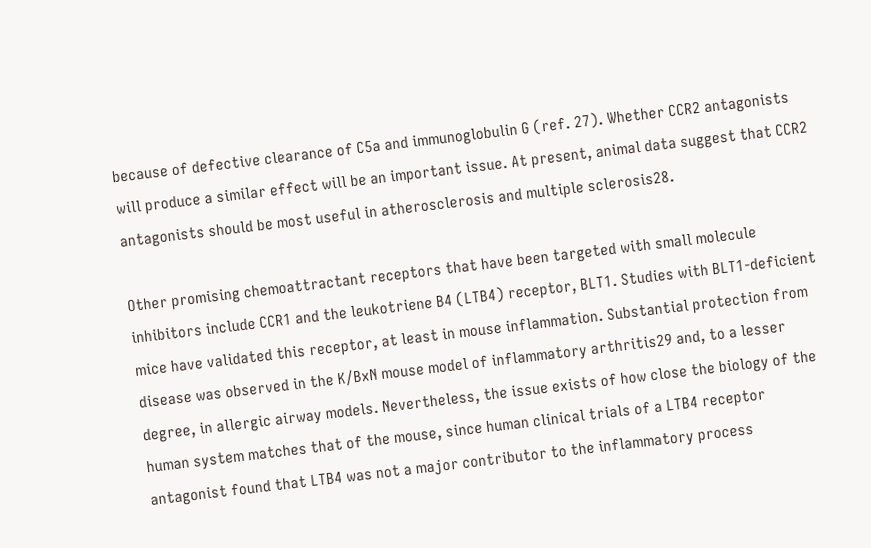because of defective clearance of C5a and immunoglobulin G (ref. 27). Whether CCR2 antagonists will produce a similar effect will be an important issue. At present, animal data suggest that CCR2 antagonists should be most useful in atherosclerosis and multiple sclerosis28.

Other promising chemoattractant receptors that have been targeted with small molecule inhibitors include CCR1 and the leukotriene B4 (LTB4) receptor, BLT1. Studies with BLT1-deficient mice have validated this receptor, at least in mouse inflammation. Substantial protection from disease was observed in the K/BxN mouse model of inflammatory arthritis29 and, to a lesser degree, in allergic airway models. Nevertheless, the issue exists of how close the biology of the human system matches that of the mouse, since human clinical trials of a LTB4 receptor antagonist found that LTB4 was not a major contributor to the inflammatory process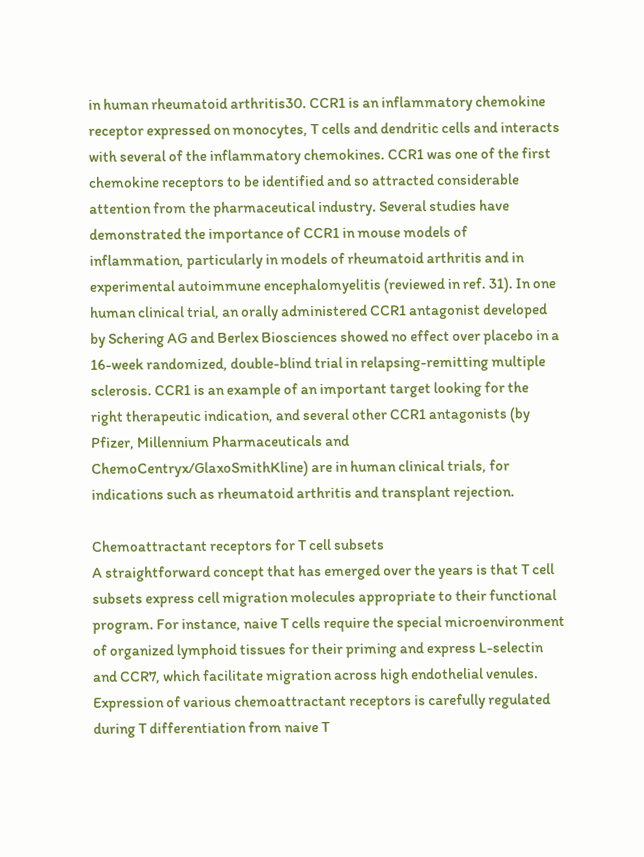in human rheumatoid arthritis30. CCR1 is an inflammatory chemokine receptor expressed on monocytes, T cells and dendritic cells and interacts with several of the inflammatory chemokines. CCR1 was one of the first chemokine receptors to be identified and so attracted considerable attention from the pharmaceutical industry. Several studies have demonstrated the importance of CCR1 in mouse models of inflammation, particularly in models of rheumatoid arthritis and in experimental autoimmune encephalomyelitis (reviewed in ref. 31). In one human clinical trial, an orally administered CCR1 antagonist developed by Schering AG and Berlex Biosciences showed no effect over placebo in a 16-week randomized, double-blind trial in relapsing-remitting multiple sclerosis. CCR1 is an example of an important target looking for the right therapeutic indication, and several other CCR1 antagonists (by Pfizer, Millennium Pharmaceuticals and ChemoCentryx/GlaxoSmithKline) are in human clinical trials, for indications such as rheumatoid arthritis and transplant rejection.

Chemoattractant receptors for T cell subsets
A straightforward concept that has emerged over the years is that T cell subsets express cell migration molecules appropriate to their functional program. For instance, naive T cells require the special microenvironment of organized lymphoid tissues for their priming and express L-selectin and CCR7, which facilitate migration across high endothelial venules. Expression of various chemoattractant receptors is carefully regulated during T differentiation from naive T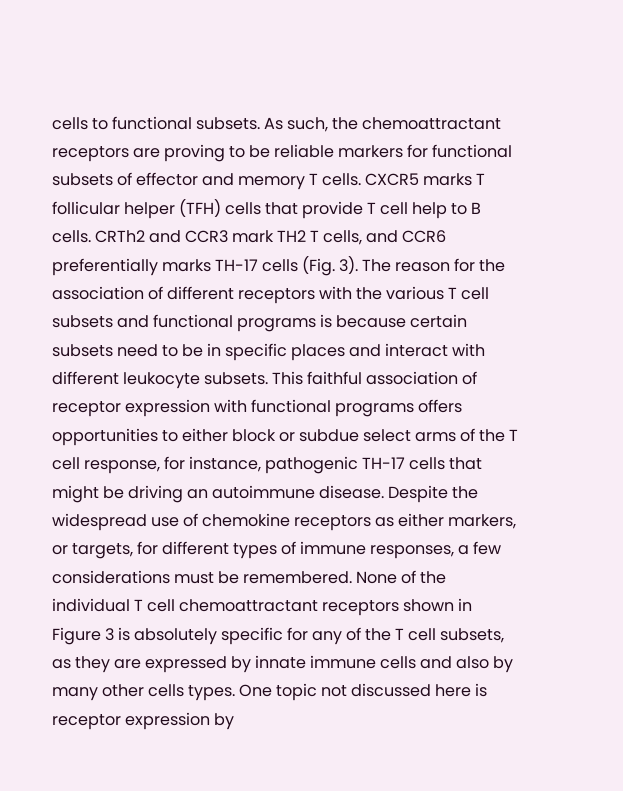cells to functional subsets. As such, the chemoattractant receptors are proving to be reliable markers for functional subsets of effector and memory T cells. CXCR5 marks T follicular helper (TFH) cells that provide T cell help to B cells. CRTh2 and CCR3 mark TH2 T cells, and CCR6 preferentially marks TH-17 cells (Fig. 3). The reason for the association of different receptors with the various T cell subsets and functional programs is because certain subsets need to be in specific places and interact with different leukocyte subsets. This faithful association of receptor expression with functional programs offers opportunities to either block or subdue select arms of the T cell response, for instance, pathogenic TH-17 cells that might be driving an autoimmune disease. Despite the widespread use of chemokine receptors as either markers, or targets, for different types of immune responses, a few considerations must be remembered. None of the individual T cell chemoattractant receptors shown in Figure 3 is absolutely specific for any of the T cell subsets, as they are expressed by innate immune cells and also by many other cells types. One topic not discussed here is receptor expression by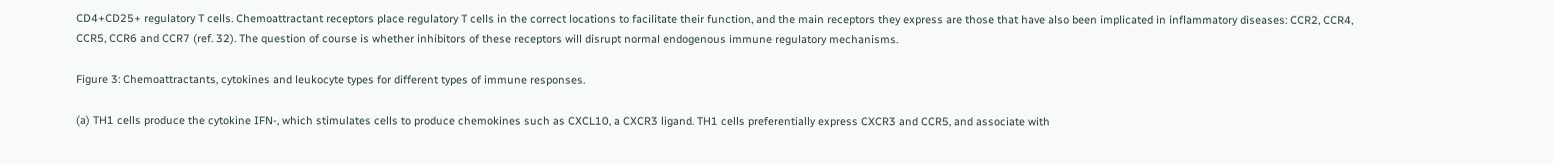CD4+CD25+ regulatory T cells. Chemoattractant receptors place regulatory T cells in the correct locations to facilitate their function, and the main receptors they express are those that have also been implicated in inflammatory diseases: CCR2, CCR4, CCR5, CCR6 and CCR7 (ref. 32). The question of course is whether inhibitors of these receptors will disrupt normal endogenous immune regulatory mechanisms.

Figure 3: Chemoattractants, cytokines and leukocyte types for different types of immune responses.

(a) TH1 cells produce the cytokine IFN-, which stimulates cells to produce chemokines such as CXCL10, a CXCR3 ligand. TH1 cells preferentially express CXCR3 and CCR5, and associate with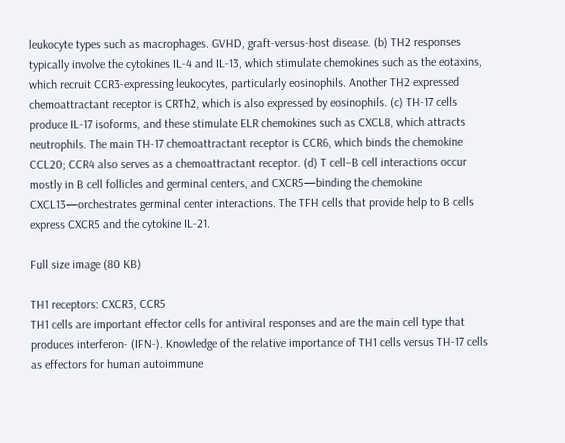leukocyte types such as macrophages. GVHD, graft-versus-host disease. (b) TH2 responses typically involve the cytokines IL-4 and IL-13, which stimulate chemokines such as the eotaxins, which recruit CCR3-expressing leukocytes, particularly eosinophils. Another TH2 expressed chemoattractant receptor is CRTh2, which is also expressed by eosinophils. (c) TH-17 cells produce IL-17 isoforms, and these stimulate ELR chemokines such as CXCL8, which attracts neutrophils. The main TH-17 chemoattractant receptor is CCR6, which binds the chemokine CCL20; CCR4 also serves as a chemoattractant receptor. (d) T cell–B cell interactions occur mostly in B cell follicles and germinal centers, and CXCR5—binding the chemokine CXCL13—orchestrates germinal center interactions. The TFH cells that provide help to B cells express CXCR5 and the cytokine IL-21.

Full size image (80 KB)

TH1 receptors: CXCR3, CCR5
TH1 cells are important effector cells for antiviral responses and are the main cell type that produces interferon- (IFN-). Knowledge of the relative importance of TH1 cells versus TH-17 cells as effectors for human autoimmune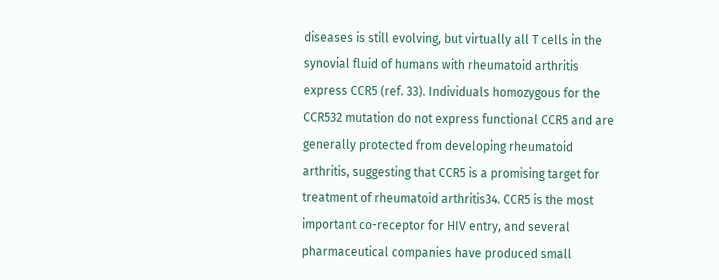diseases is still evolving, but virtually all T cells in the synovial fluid of humans with rheumatoid arthritis express CCR5 (ref. 33). Individuals homozygous for the CCR532 mutation do not express functional CCR5 and are generally protected from developing rheumatoid arthritis, suggesting that CCR5 is a promising target for treatment of rheumatoid arthritis34. CCR5 is the most important co-receptor for HIV entry, and several pharmaceutical companies have produced small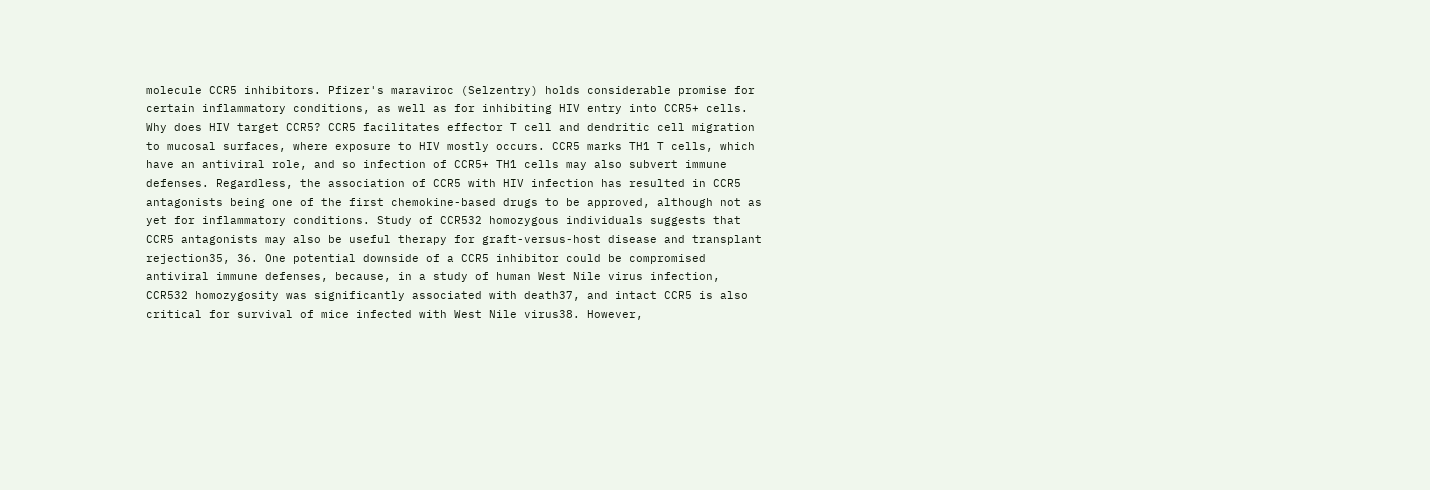molecule CCR5 inhibitors. Pfizer's maraviroc (Selzentry) holds considerable promise for certain inflammatory conditions, as well as for inhibiting HIV entry into CCR5+ cells. Why does HIV target CCR5? CCR5 facilitates effector T cell and dendritic cell migration to mucosal surfaces, where exposure to HIV mostly occurs. CCR5 marks TH1 T cells, which have an antiviral role, and so infection of CCR5+ TH1 cells may also subvert immune defenses. Regardless, the association of CCR5 with HIV infection has resulted in CCR5 antagonists being one of the first chemokine-based drugs to be approved, although not as yet for inflammatory conditions. Study of CCR532 homozygous individuals suggests that CCR5 antagonists may also be useful therapy for graft-versus-host disease and transplant rejection35, 36. One potential downside of a CCR5 inhibitor could be compromised antiviral immune defenses, because, in a study of human West Nile virus infection, CCR532 homozygosity was significantly associated with death37, and intact CCR5 is also critical for survival of mice infected with West Nile virus38. However,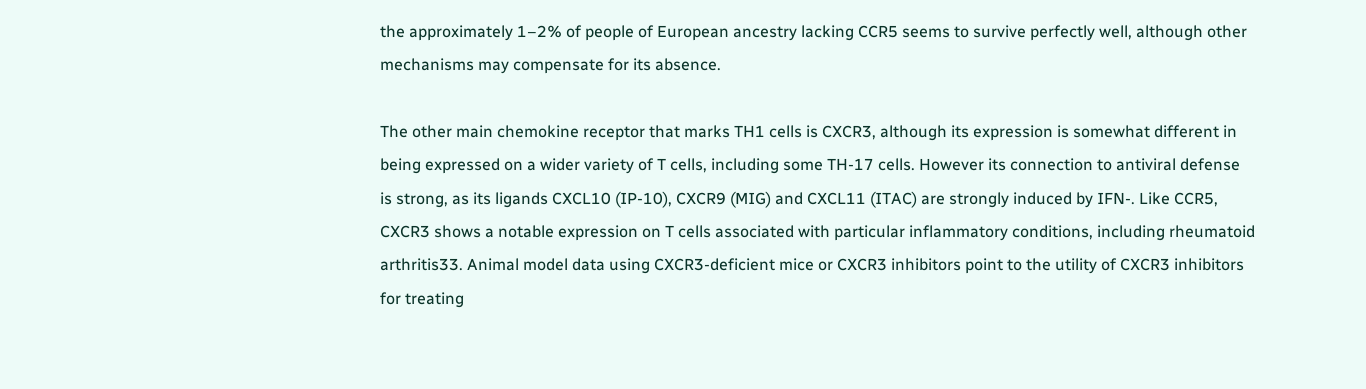the approximately 1–2% of people of European ancestry lacking CCR5 seems to survive perfectly well, although other mechanisms may compensate for its absence.

The other main chemokine receptor that marks TH1 cells is CXCR3, although its expression is somewhat different in being expressed on a wider variety of T cells, including some TH-17 cells. However its connection to antiviral defense is strong, as its ligands CXCL10 (IP-10), CXCR9 (MIG) and CXCL11 (ITAC) are strongly induced by IFN-. Like CCR5, CXCR3 shows a notable expression on T cells associated with particular inflammatory conditions, including rheumatoid arthritis33. Animal model data using CXCR3-deficient mice or CXCR3 inhibitors point to the utility of CXCR3 inhibitors for treating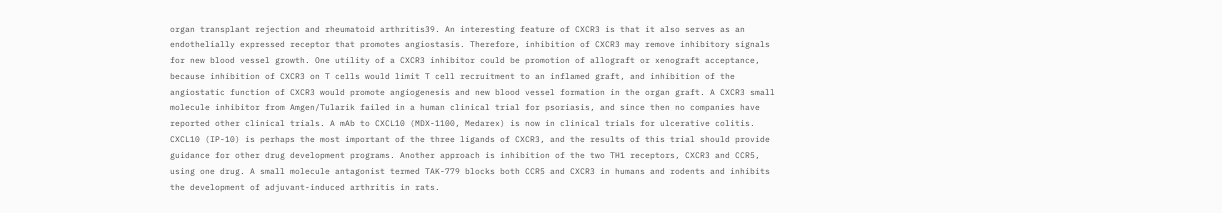organ transplant rejection and rheumatoid arthritis39. An interesting feature of CXCR3 is that it also serves as an endothelially expressed receptor that promotes angiostasis. Therefore, inhibition of CXCR3 may remove inhibitory signals for new blood vessel growth. One utility of a CXCR3 inhibitor could be promotion of allograft or xenograft acceptance, because inhibition of CXCR3 on T cells would limit T cell recruitment to an inflamed graft, and inhibition of the angiostatic function of CXCR3 would promote angiogenesis and new blood vessel formation in the organ graft. A CXCR3 small molecule inhibitor from Amgen/Tularik failed in a human clinical trial for psoriasis, and since then no companies have reported other clinical trials. A mAb to CXCL10 (MDX-1100, Medarex) is now in clinical trials for ulcerative colitis. CXCL10 (IP-10) is perhaps the most important of the three ligands of CXCR3, and the results of this trial should provide guidance for other drug development programs. Another approach is inhibition of the two TH1 receptors, CXCR3 and CCR5, using one drug. A small molecule antagonist termed TAK-779 blocks both CCR5 and CXCR3 in humans and rodents and inhibits the development of adjuvant-induced arthritis in rats.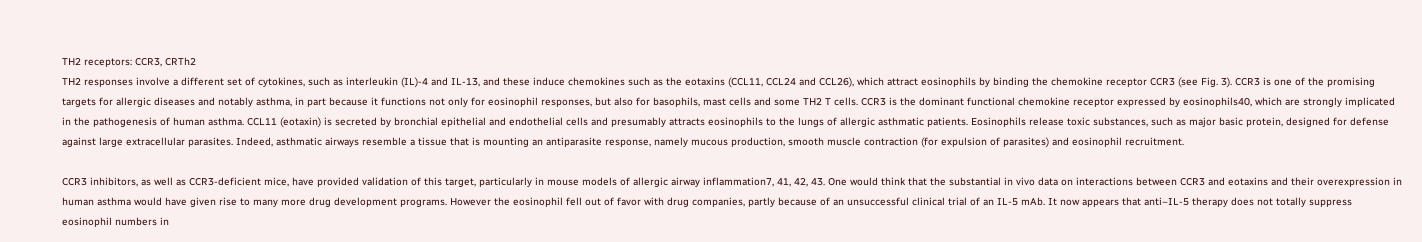TH2 receptors: CCR3, CRTh2
TH2 responses involve a different set of cytokines, such as interleukin (IL)-4 and IL-13, and these induce chemokines such as the eotaxins (CCL11, CCL24 and CCL26), which attract eosinophils by binding the chemokine receptor CCR3 (see Fig. 3). CCR3 is one of the promising targets for allergic diseases and notably asthma, in part because it functions not only for eosinophil responses, but also for basophils, mast cells and some TH2 T cells. CCR3 is the dominant functional chemokine receptor expressed by eosinophils40, which are strongly implicated in the pathogenesis of human asthma. CCL11 (eotaxin) is secreted by bronchial epithelial and endothelial cells and presumably attracts eosinophils to the lungs of allergic asthmatic patients. Eosinophils release toxic substances, such as major basic protein, designed for defense against large extracellular parasites. Indeed, asthmatic airways resemble a tissue that is mounting an antiparasite response, namely mucous production, smooth muscle contraction (for expulsion of parasites) and eosinophil recruitment.

CCR3 inhibitors, as well as CCR3-deficient mice, have provided validation of this target, particularly in mouse models of allergic airway inflammation7, 41, 42, 43. One would think that the substantial in vivo data on interactions between CCR3 and eotaxins and their overexpression in human asthma would have given rise to many more drug development programs. However the eosinophil fell out of favor with drug companies, partly because of an unsuccessful clinical trial of an IL-5 mAb. It now appears that anti–IL-5 therapy does not totally suppress eosinophil numbers in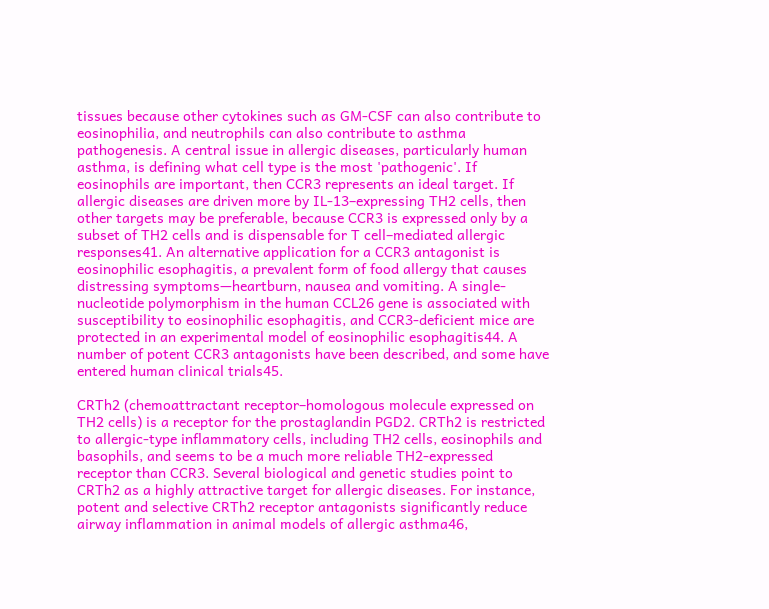tissues because other cytokines such as GM-CSF can also contribute to eosinophilia, and neutrophils can also contribute to asthma pathogenesis. A central issue in allergic diseases, particularly human asthma, is defining what cell type is the most 'pathogenic'. If eosinophils are important, then CCR3 represents an ideal target. If allergic diseases are driven more by IL-13–expressing TH2 cells, then other targets may be preferable, because CCR3 is expressed only by a subset of TH2 cells and is dispensable for T cell–mediated allergic responses41. An alternative application for a CCR3 antagonist is eosinophilic esophagitis, a prevalent form of food allergy that causes distressing symptoms—heartburn, nausea and vomiting. A single-nucleotide polymorphism in the human CCL26 gene is associated with susceptibility to eosinophilic esophagitis, and CCR3-deficient mice are protected in an experimental model of eosinophilic esophagitis44. A number of potent CCR3 antagonists have been described, and some have entered human clinical trials45.

CRTh2 (chemoattractant receptor–homologous molecule expressed on TH2 cells) is a receptor for the prostaglandin PGD2. CRTh2 is restricted to allergic-type inflammatory cells, including TH2 cells, eosinophils and basophils, and seems to be a much more reliable TH2-expressed receptor than CCR3. Several biological and genetic studies point to CRTh2 as a highly attractive target for allergic diseases. For instance, potent and selective CRTh2 receptor antagonists significantly reduce airway inflammation in animal models of allergic asthma46,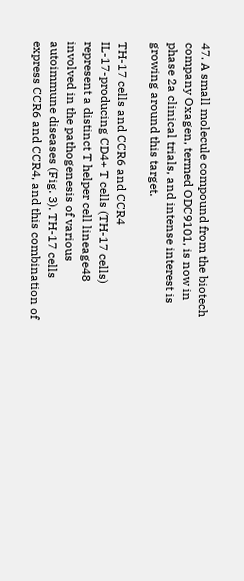47. A small molecule compound from the biotech company Oxagen, termed ODC9101, is now in phase 2a clinical trials, and intense interest is growing around this target.

TH-17 cells and CCR6 and CCR4
IL-17-producing CD4+ T cells (TH-17 cells) represent a distinct T helper cell lineage48 involved in the pathogenesis of various autoimmune diseases (Fig. 3). TH-17 cells express CCR6 and CCR4, and this combination of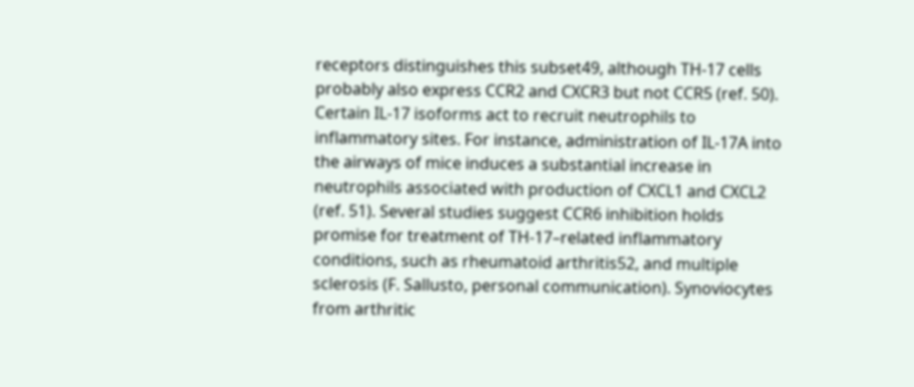receptors distinguishes this subset49, although TH-17 cells probably also express CCR2 and CXCR3 but not CCR5 (ref. 50). Certain IL-17 isoforms act to recruit neutrophils to inflammatory sites. For instance, administration of IL-17A into the airways of mice induces a substantial increase in neutrophils associated with production of CXCL1 and CXCL2 (ref. 51). Several studies suggest CCR6 inhibition holds promise for treatment of TH-17–related inflammatory conditions, such as rheumatoid arthritis52, and multiple sclerosis (F. Sallusto, personal communication). Synoviocytes from arthritic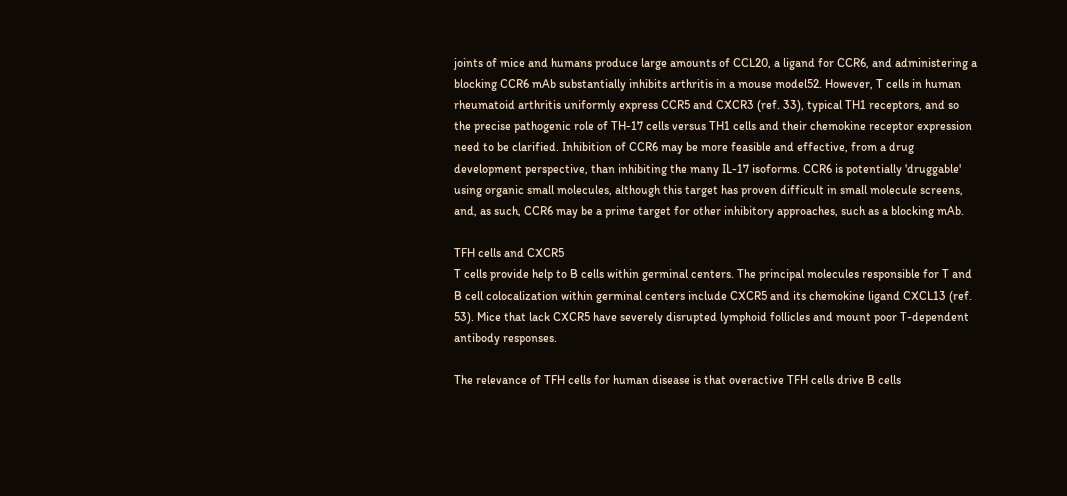joints of mice and humans produce large amounts of CCL20, a ligand for CCR6, and administering a blocking CCR6 mAb substantially inhibits arthritis in a mouse model52. However, T cells in human rheumatoid arthritis uniformly express CCR5 and CXCR3 (ref. 33), typical TH1 receptors, and so the precise pathogenic role of TH-17 cells versus TH1 cells and their chemokine receptor expression need to be clarified. Inhibition of CCR6 may be more feasible and effective, from a drug development perspective, than inhibiting the many IL-17 isoforms. CCR6 is potentially 'druggable' using organic small molecules, although this target has proven difficult in small molecule screens, and, as such, CCR6 may be a prime target for other inhibitory approaches, such as a blocking mAb.

TFH cells and CXCR5
T cells provide help to B cells within germinal centers. The principal molecules responsible for T and B cell colocalization within germinal centers include CXCR5 and its chemokine ligand CXCL13 (ref. 53). Mice that lack CXCR5 have severely disrupted lymphoid follicles and mount poor T-dependent antibody responses.

The relevance of TFH cells for human disease is that overactive TFH cells drive B cells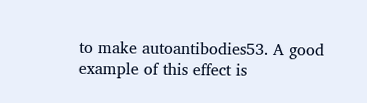to make autoantibodies53. A good example of this effect is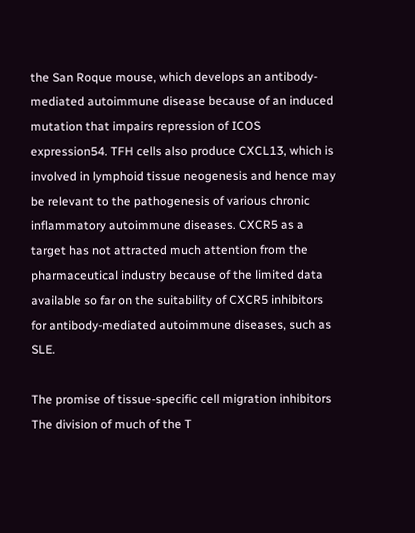the San Roque mouse, which develops an antibody-mediated autoimmune disease because of an induced mutation that impairs repression of ICOS expression54. TFH cells also produce CXCL13, which is involved in lymphoid tissue neogenesis and hence may be relevant to the pathogenesis of various chronic inflammatory autoimmune diseases. CXCR5 as a target has not attracted much attention from the pharmaceutical industry because of the limited data available so far on the suitability of CXCR5 inhibitors for antibody-mediated autoimmune diseases, such as SLE.

The promise of tissue-specific cell migration inhibitors
The division of much of the T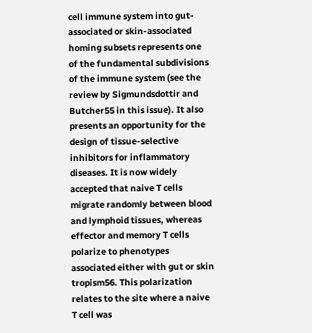cell immune system into gut-associated or skin-associated homing subsets represents one of the fundamental subdivisions of the immune system (see the review by Sigmundsdottir and Butcher55 in this issue). It also presents an opportunity for the design of tissue-selective inhibitors for inflammatory diseases. It is now widely accepted that naive T cells migrate randomly between blood and lymphoid tissues, whereas effector and memory T cells polarize to phenotypes associated either with gut or skin tropism56. This polarization relates to the site where a naive T cell was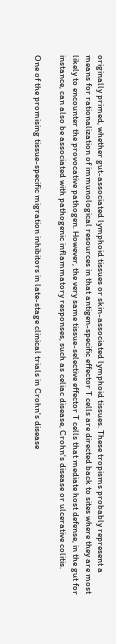originally primed, whether gut-associated lymphoid tissues or skin-associated lymphoid tissues. These tropisms probably represent a means for rationalization of immunological resources in that antigen-specific effector T cells are directed back to sites where they are most likely to encounter the provocative pathogen. However, the very same tissue-selective effector T cells that mediate host defense, in the gut for instance, can also be associated with pathogenic inflammatory responses, such as celiac disease, Crohn's disease or ulcerative colitis.

One of the promising tissue-specific migration inhibitors in late-stage clinical trials in Crohn's disease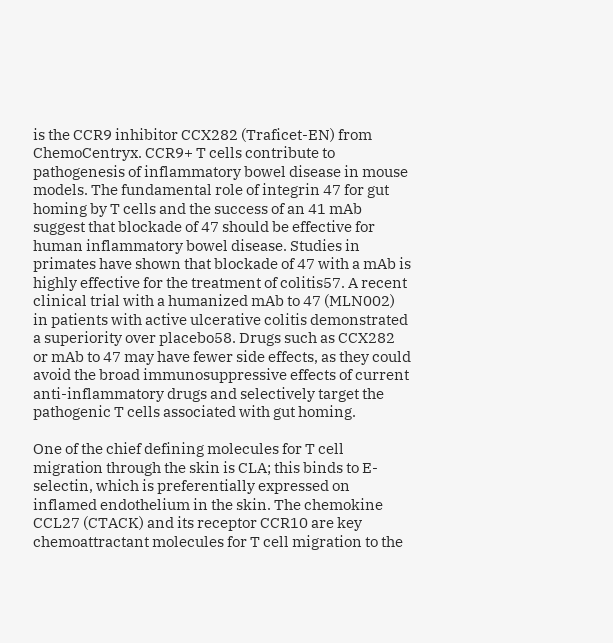is the CCR9 inhibitor CCX282 (Traficet-EN) from ChemoCentryx. CCR9+ T cells contribute to pathogenesis of inflammatory bowel disease in mouse models. The fundamental role of integrin 47 for gut homing by T cells and the success of an 41 mAb suggest that blockade of 47 should be effective for human inflammatory bowel disease. Studies in primates have shown that blockade of 47 with a mAb is highly effective for the treatment of colitis57. A recent clinical trial with a humanized mAb to 47 (MLN002) in patients with active ulcerative colitis demonstrated a superiority over placebo58. Drugs such as CCX282 or mAb to 47 may have fewer side effects, as they could avoid the broad immunosuppressive effects of current anti-inflammatory drugs and selectively target the pathogenic T cells associated with gut homing.

One of the chief defining molecules for T cell migration through the skin is CLA; this binds to E-selectin, which is preferentially expressed on inflamed endothelium in the skin. The chemokine CCL27 (CTACK) and its receptor CCR10 are key chemoattractant molecules for T cell migration to the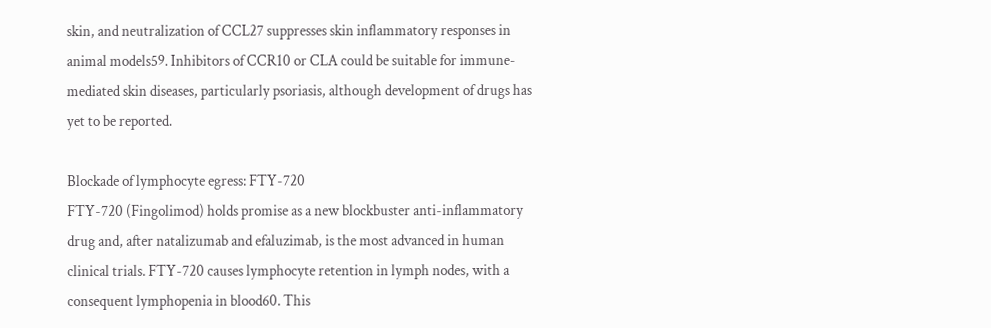skin, and neutralization of CCL27 suppresses skin inflammatory responses in animal models59. Inhibitors of CCR10 or CLA could be suitable for immune-mediated skin diseases, particularly psoriasis, although development of drugs has yet to be reported.

Blockade of lymphocyte egress: FTY-720
FTY-720 (Fingolimod) holds promise as a new blockbuster anti-inflammatory drug and, after natalizumab and efaluzimab, is the most advanced in human clinical trials. FTY-720 causes lymphocyte retention in lymph nodes, with a consequent lymphopenia in blood60. This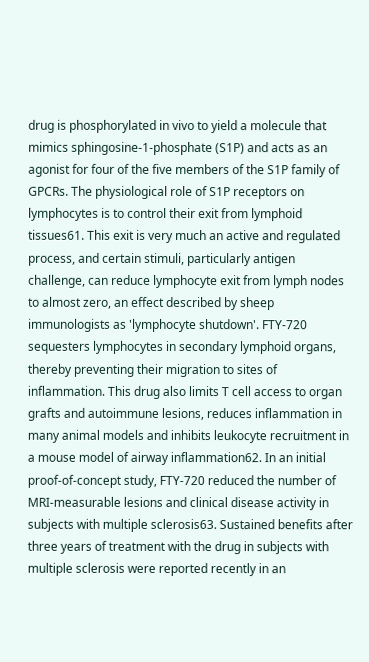drug is phosphorylated in vivo to yield a molecule that mimics sphingosine-1-phosphate (S1P) and acts as an agonist for four of the five members of the S1P family of GPCRs. The physiological role of S1P receptors on lymphocytes is to control their exit from lymphoid tissues61. This exit is very much an active and regulated process, and certain stimuli, particularly antigen challenge, can reduce lymphocyte exit from lymph nodes to almost zero, an effect described by sheep immunologists as 'lymphocyte shutdown'. FTY-720 sequesters lymphocytes in secondary lymphoid organs, thereby preventing their migration to sites of inflammation. This drug also limits T cell access to organ grafts and autoimmune lesions, reduces inflammation in many animal models and inhibits leukocyte recruitment in a mouse model of airway inflammation62. In an initial proof-of-concept study, FTY-720 reduced the number of MRI-measurable lesions and clinical disease activity in subjects with multiple sclerosis63. Sustained benefits after three years of treatment with the drug in subjects with multiple sclerosis were reported recently in an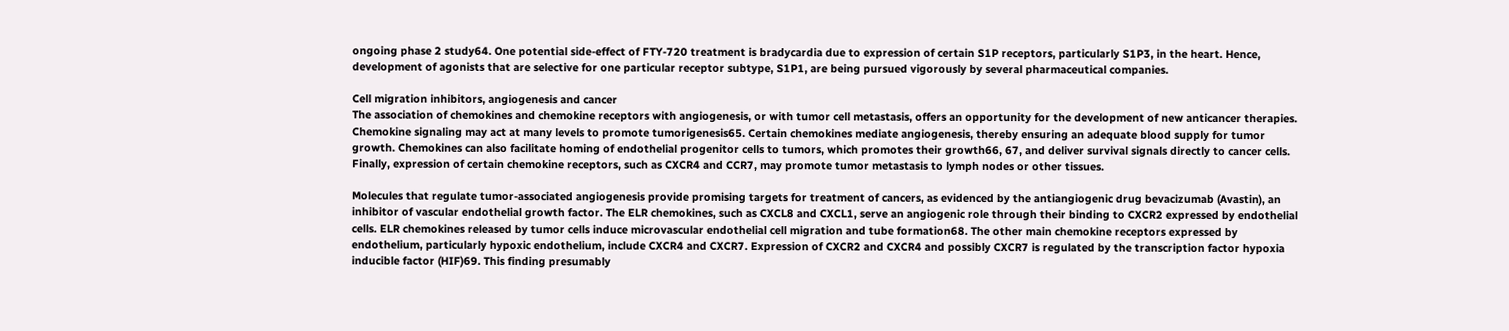ongoing phase 2 study64. One potential side-effect of FTY-720 treatment is bradycardia due to expression of certain S1P receptors, particularly S1P3, in the heart. Hence, development of agonists that are selective for one particular receptor subtype, S1P1, are being pursued vigorously by several pharmaceutical companies.

Cell migration inhibitors, angiogenesis and cancer
The association of chemokines and chemokine receptors with angiogenesis, or with tumor cell metastasis, offers an opportunity for the development of new anticancer therapies. Chemokine signaling may act at many levels to promote tumorigenesis65. Certain chemokines mediate angiogenesis, thereby ensuring an adequate blood supply for tumor growth. Chemokines can also facilitate homing of endothelial progenitor cells to tumors, which promotes their growth66, 67, and deliver survival signals directly to cancer cells. Finally, expression of certain chemokine receptors, such as CXCR4 and CCR7, may promote tumor metastasis to lymph nodes or other tissues.

Molecules that regulate tumor-associated angiogenesis provide promising targets for treatment of cancers, as evidenced by the antiangiogenic drug bevacizumab (Avastin), an inhibitor of vascular endothelial growth factor. The ELR chemokines, such as CXCL8 and CXCL1, serve an angiogenic role through their binding to CXCR2 expressed by endothelial cells. ELR chemokines released by tumor cells induce microvascular endothelial cell migration and tube formation68. The other main chemokine receptors expressed by endothelium, particularly hypoxic endothelium, include CXCR4 and CXCR7. Expression of CXCR2 and CXCR4 and possibly CXCR7 is regulated by the transcription factor hypoxia inducible factor (HIF)69. This finding presumably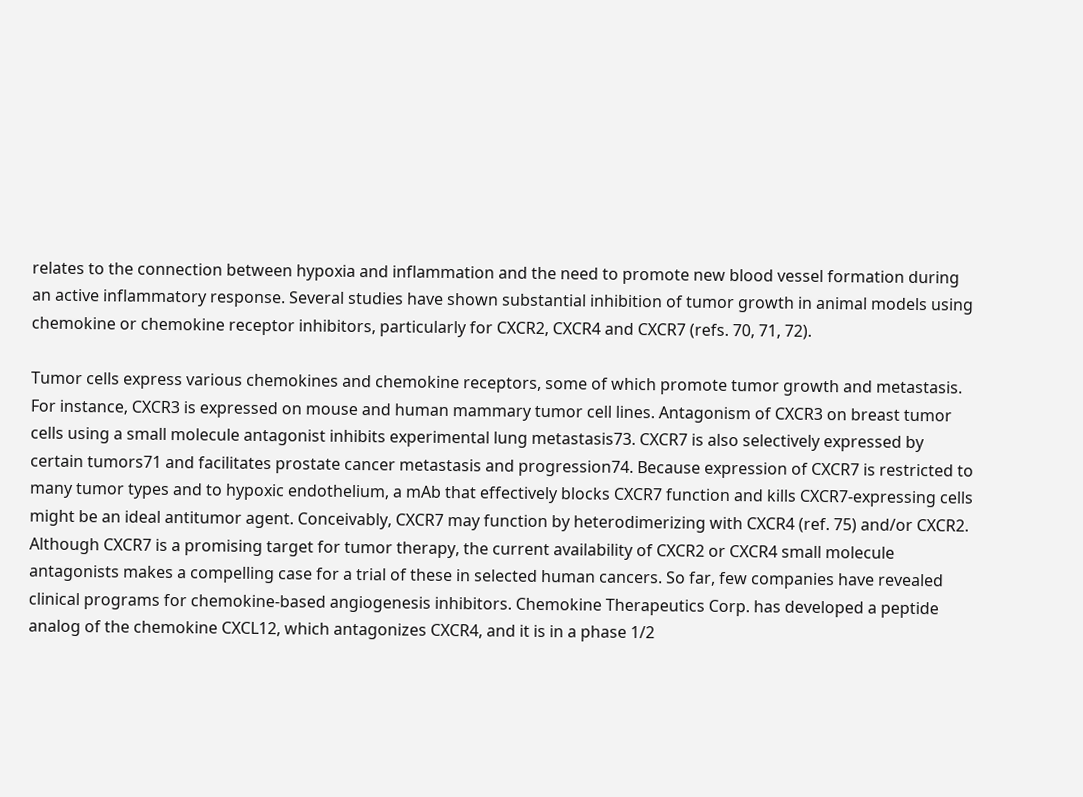relates to the connection between hypoxia and inflammation and the need to promote new blood vessel formation during an active inflammatory response. Several studies have shown substantial inhibition of tumor growth in animal models using chemokine or chemokine receptor inhibitors, particularly for CXCR2, CXCR4 and CXCR7 (refs. 70, 71, 72).

Tumor cells express various chemokines and chemokine receptors, some of which promote tumor growth and metastasis. For instance, CXCR3 is expressed on mouse and human mammary tumor cell lines. Antagonism of CXCR3 on breast tumor cells using a small molecule antagonist inhibits experimental lung metastasis73. CXCR7 is also selectively expressed by certain tumors71 and facilitates prostate cancer metastasis and progression74. Because expression of CXCR7 is restricted to many tumor types and to hypoxic endothelium, a mAb that effectively blocks CXCR7 function and kills CXCR7-expressing cells might be an ideal antitumor agent. Conceivably, CXCR7 may function by heterodimerizing with CXCR4 (ref. 75) and/or CXCR2. Although CXCR7 is a promising target for tumor therapy, the current availability of CXCR2 or CXCR4 small molecule antagonists makes a compelling case for a trial of these in selected human cancers. So far, few companies have revealed clinical programs for chemokine-based angiogenesis inhibitors. Chemokine Therapeutics Corp. has developed a peptide analog of the chemokine CXCL12, which antagonizes CXCR4, and it is in a phase 1/2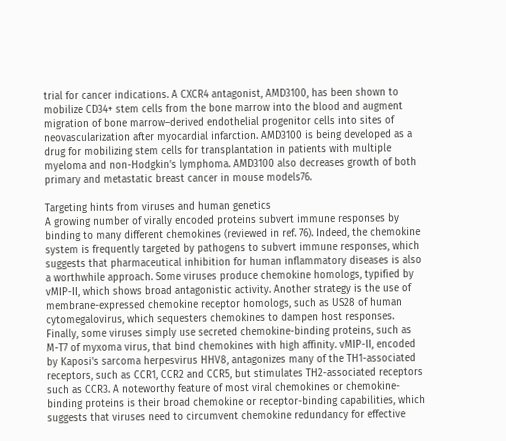trial for cancer indications. A CXCR4 antagonist, AMD3100, has been shown to mobilize CD34+ stem cells from the bone marrow into the blood and augment migration of bone marrow–derived endothelial progenitor cells into sites of neovascularization after myocardial infarction. AMD3100 is being developed as a drug for mobilizing stem cells for transplantation in patients with multiple myeloma and non-Hodgkin's lymphoma. AMD3100 also decreases growth of both primary and metastatic breast cancer in mouse models76.

Targeting hints from viruses and human genetics
A growing number of virally encoded proteins subvert immune responses by binding to many different chemokines (reviewed in ref. 76). Indeed, the chemokine system is frequently targeted by pathogens to subvert immune responses, which suggests that pharmaceutical inhibition for human inflammatory diseases is also a worthwhile approach. Some viruses produce chemokine homologs, typified by vMIP-II, which shows broad antagonistic activity. Another strategy is the use of membrane-expressed chemokine receptor homologs, such as US28 of human cytomegalovirus, which sequesters chemokines to dampen host responses. Finally, some viruses simply use secreted chemokine-binding proteins, such as M-T7 of myxoma virus, that bind chemokines with high affinity. vMIP-II, encoded by Kaposi's sarcoma herpesvirus HHV8, antagonizes many of the TH1-associated receptors, such as CCR1, CCR2 and CCR5, but stimulates TH2-associated receptors such as CCR3. A noteworthy feature of most viral chemokines or chemokine-binding proteins is their broad chemokine or receptor-binding capabilities, which suggests that viruses need to circumvent chemokine redundancy for effective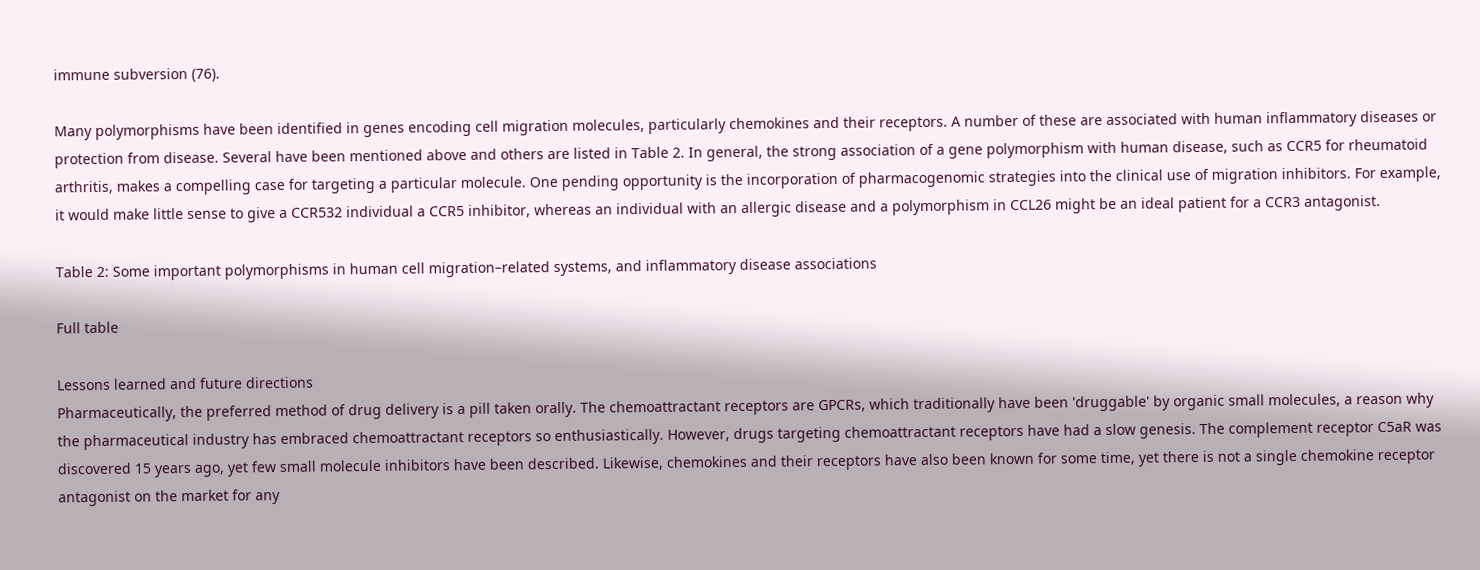immune subversion (76).

Many polymorphisms have been identified in genes encoding cell migration molecules, particularly chemokines and their receptors. A number of these are associated with human inflammatory diseases or protection from disease. Several have been mentioned above and others are listed in Table 2. In general, the strong association of a gene polymorphism with human disease, such as CCR5 for rheumatoid arthritis, makes a compelling case for targeting a particular molecule. One pending opportunity is the incorporation of pharmacogenomic strategies into the clinical use of migration inhibitors. For example, it would make little sense to give a CCR532 individual a CCR5 inhibitor, whereas an individual with an allergic disease and a polymorphism in CCL26 might be an ideal patient for a CCR3 antagonist.

Table 2: Some important polymorphisms in human cell migration–related systems, and inflammatory disease associations

Full table

Lessons learned and future directions
Pharmaceutically, the preferred method of drug delivery is a pill taken orally. The chemoattractant receptors are GPCRs, which traditionally have been 'druggable' by organic small molecules, a reason why the pharmaceutical industry has embraced chemoattractant receptors so enthusiastically. However, drugs targeting chemoattractant receptors have had a slow genesis. The complement receptor C5aR was discovered 15 years ago, yet few small molecule inhibitors have been described. Likewise, chemokines and their receptors have also been known for some time, yet there is not a single chemokine receptor antagonist on the market for any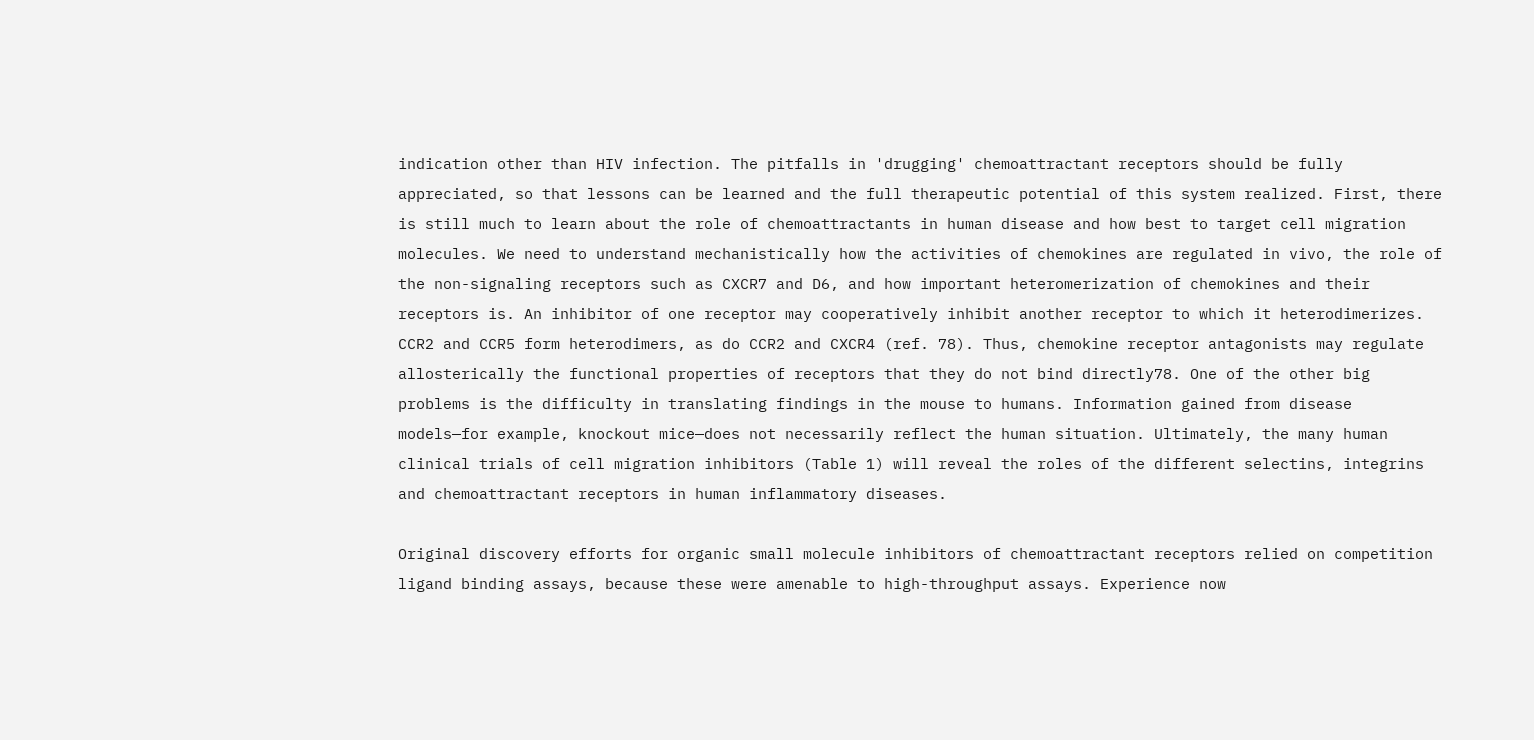indication other than HIV infection. The pitfalls in 'drugging' chemoattractant receptors should be fully appreciated, so that lessons can be learned and the full therapeutic potential of this system realized. First, there is still much to learn about the role of chemoattractants in human disease and how best to target cell migration molecules. We need to understand mechanistically how the activities of chemokines are regulated in vivo, the role of the non-signaling receptors such as CXCR7 and D6, and how important heteromerization of chemokines and their receptors is. An inhibitor of one receptor may cooperatively inhibit another receptor to which it heterodimerizes. CCR2 and CCR5 form heterodimers, as do CCR2 and CXCR4 (ref. 78). Thus, chemokine receptor antagonists may regulate allosterically the functional properties of receptors that they do not bind directly78. One of the other big problems is the difficulty in translating findings in the mouse to humans. Information gained from disease models—for example, knockout mice—does not necessarily reflect the human situation. Ultimately, the many human clinical trials of cell migration inhibitors (Table 1) will reveal the roles of the different selectins, integrins and chemoattractant receptors in human inflammatory diseases.

Original discovery efforts for organic small molecule inhibitors of chemoattractant receptors relied on competition ligand binding assays, because these were amenable to high-throughput assays. Experience now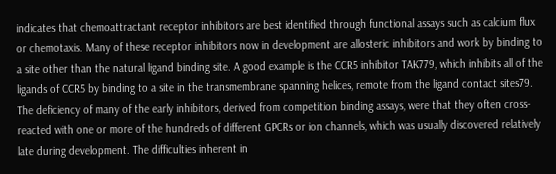indicates that chemoattractant receptor inhibitors are best identified through functional assays such as calcium flux or chemotaxis. Many of these receptor inhibitors now in development are allosteric inhibitors and work by binding to a site other than the natural ligand binding site. A good example is the CCR5 inhibitor TAK779, which inhibits all of the ligands of CCR5 by binding to a site in the transmembrane spanning helices, remote from the ligand contact sites79. The deficiency of many of the early inhibitors, derived from competition binding assays, were that they often cross-reacted with one or more of the hundreds of different GPCRs or ion channels, which was usually discovered relatively late during development. The difficulties inherent in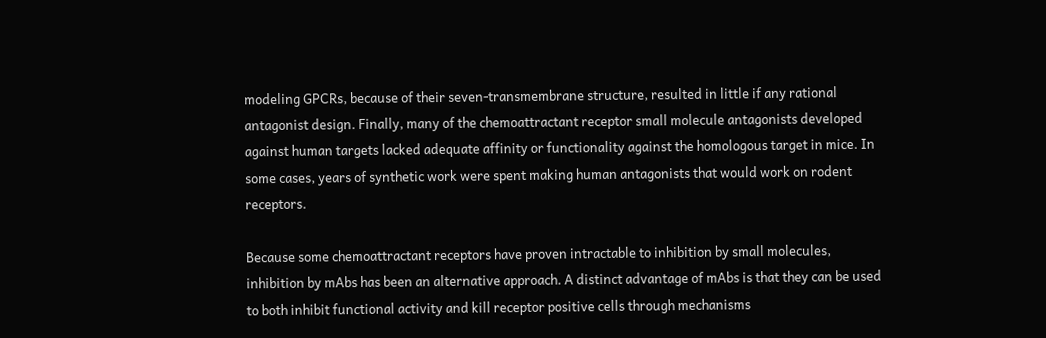modeling GPCRs, because of their seven-transmembrane structure, resulted in little if any rational antagonist design. Finally, many of the chemoattractant receptor small molecule antagonists developed against human targets lacked adequate affinity or functionality against the homologous target in mice. In some cases, years of synthetic work were spent making human antagonists that would work on rodent receptors.

Because some chemoattractant receptors have proven intractable to inhibition by small molecules, inhibition by mAbs has been an alternative approach. A distinct advantage of mAbs is that they can be used to both inhibit functional activity and kill receptor positive cells through mechanisms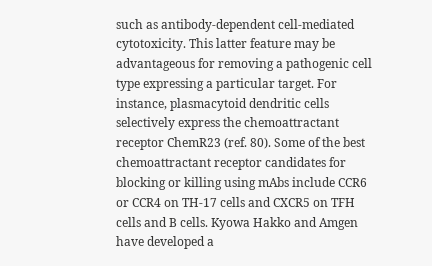such as antibody-dependent cell-mediated cytotoxicity. This latter feature may be advantageous for removing a pathogenic cell type expressing a particular target. For instance, plasmacytoid dendritic cells selectively express the chemoattractant receptor ChemR23 (ref. 80). Some of the best chemoattractant receptor candidates for blocking or killing using mAbs include CCR6 or CCR4 on TH-17 cells and CXCR5 on TFH cells and B cells. Kyowa Hakko and Amgen have developed a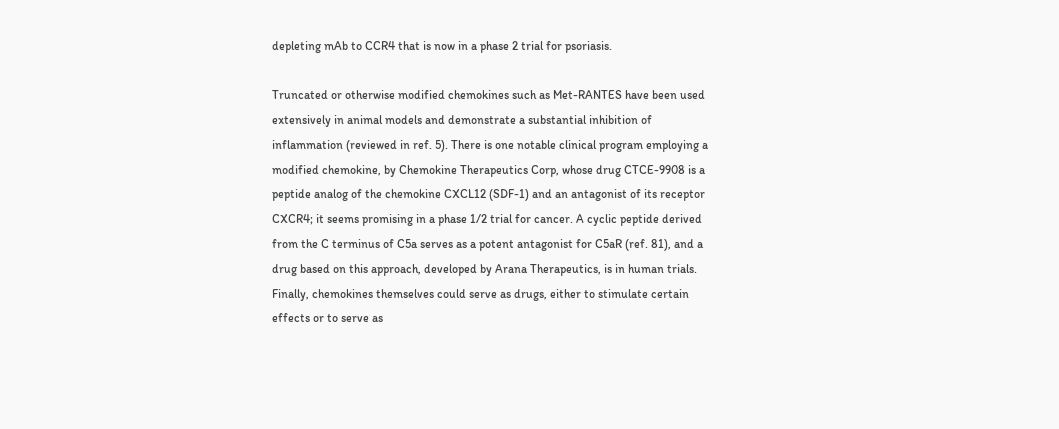depleting mAb to CCR4 that is now in a phase 2 trial for psoriasis.

Truncated or otherwise modified chemokines such as Met-RANTES have been used extensively in animal models and demonstrate a substantial inhibition of inflammation (reviewed in ref. 5). There is one notable clinical program employing a modified chemokine, by Chemokine Therapeutics Corp, whose drug CTCE-9908 is a peptide analog of the chemokine CXCL12 (SDF-1) and an antagonist of its receptor CXCR4; it seems promising in a phase 1/2 trial for cancer. A cyclic peptide derived from the C terminus of C5a serves as a potent antagonist for C5aR (ref. 81), and a drug based on this approach, developed by Arana Therapeutics, is in human trials. Finally, chemokines themselves could serve as drugs, either to stimulate certain effects or to serve as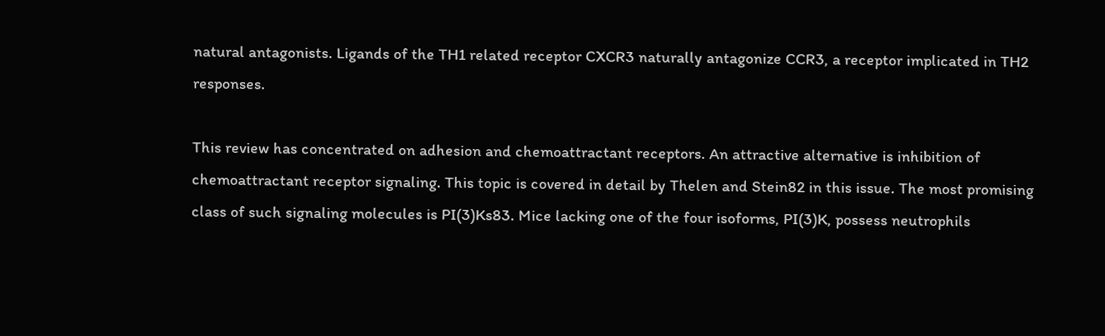natural antagonists. Ligands of the TH1 related receptor CXCR3 naturally antagonize CCR3, a receptor implicated in TH2 responses.

This review has concentrated on adhesion and chemoattractant receptors. An attractive alternative is inhibition of chemoattractant receptor signaling. This topic is covered in detail by Thelen and Stein82 in this issue. The most promising class of such signaling molecules is PI(3)Ks83. Mice lacking one of the four isoforms, PI(3)K, possess neutrophils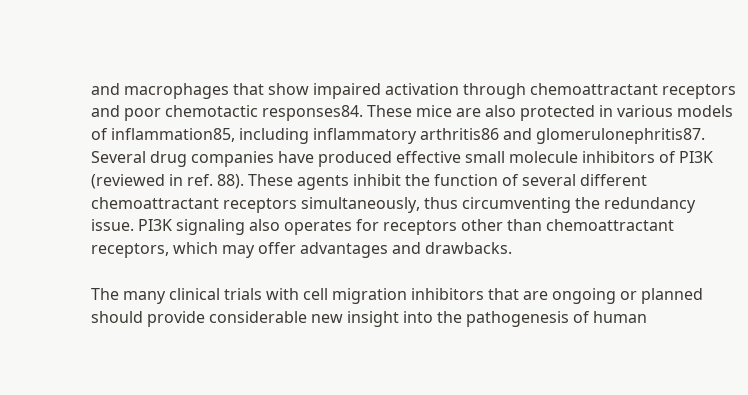and macrophages that show impaired activation through chemoattractant receptors and poor chemotactic responses84. These mice are also protected in various models of inflammation85, including inflammatory arthritis86 and glomerulonephritis87. Several drug companies have produced effective small molecule inhibitors of PI3K (reviewed in ref. 88). These agents inhibit the function of several different chemoattractant receptors simultaneously, thus circumventing the redundancy issue. PI3K signaling also operates for receptors other than chemoattractant receptors, which may offer advantages and drawbacks.

The many clinical trials with cell migration inhibitors that are ongoing or planned should provide considerable new insight into the pathogenesis of human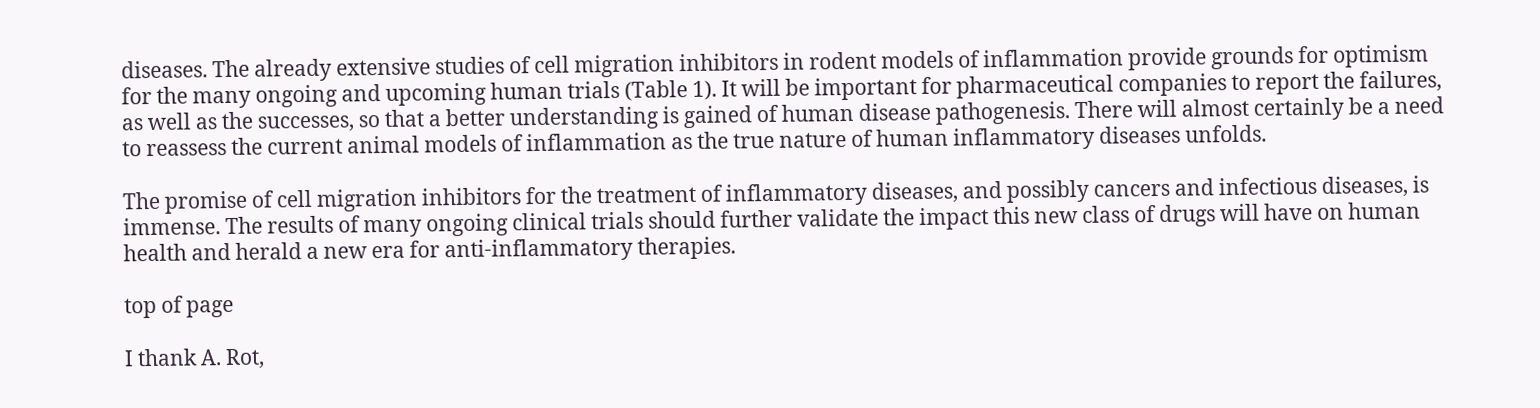diseases. The already extensive studies of cell migration inhibitors in rodent models of inflammation provide grounds for optimism for the many ongoing and upcoming human trials (Table 1). It will be important for pharmaceutical companies to report the failures, as well as the successes, so that a better understanding is gained of human disease pathogenesis. There will almost certainly be a need to reassess the current animal models of inflammation as the true nature of human inflammatory diseases unfolds.

The promise of cell migration inhibitors for the treatment of inflammatory diseases, and possibly cancers and infectious diseases, is immense. The results of many ongoing clinical trials should further validate the impact this new class of drugs will have on human health and herald a new era for anti-inflammatory therapies.

top of page

I thank A. Rot,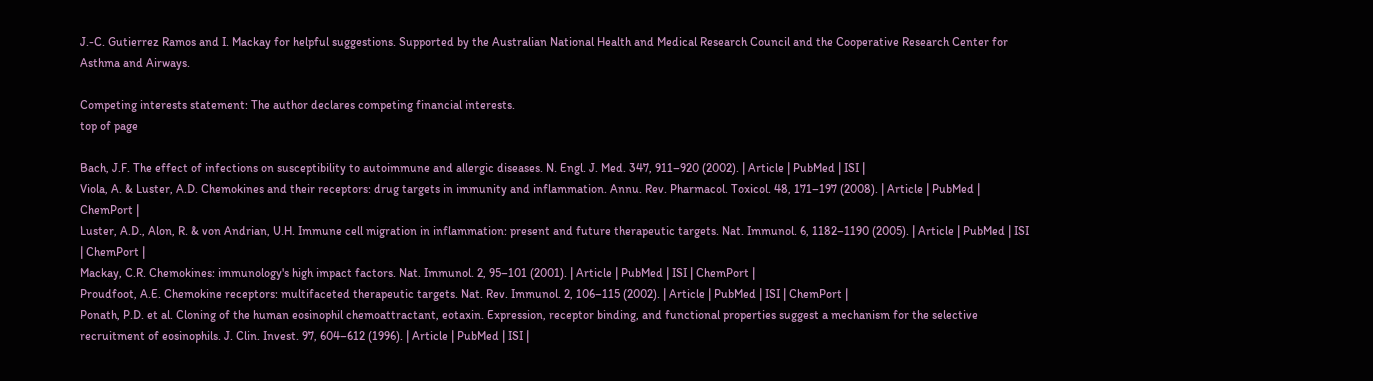J.-C. Gutierrez Ramos and I. Mackay for helpful suggestions. Supported by the Australian National Health and Medical Research Council and the Cooperative Research Center for Asthma and Airways.

Competing interests statement: The author declares competing financial interests.
top of page

Bach, J.F. The effect of infections on susceptibility to autoimmune and allergic diseases. N. Engl. J. Med. 347, 911–920 (2002). | Article | PubMed | ISI |
Viola, A. & Luster, A.D. Chemokines and their receptors: drug targets in immunity and inflammation. Annu. Rev. Pharmacol. Toxicol. 48, 171–197 (2008). | Article | PubMed | ChemPort |
Luster, A.D., Alon, R. & von Andrian, U.H. Immune cell migration in inflammation: present and future therapeutic targets. Nat. Immunol. 6, 1182–1190 (2005). | Article | PubMed | ISI | ChemPort |
Mackay, C.R. Chemokines: immunology's high impact factors. Nat. Immunol. 2, 95–101 (2001). | Article | PubMed | ISI | ChemPort |
Proudfoot, A.E. Chemokine receptors: multifaceted therapeutic targets. Nat. Rev. Immunol. 2, 106–115 (2002). | Article | PubMed | ISI | ChemPort |
Ponath, P.D. et al. Cloning of the human eosinophil chemoattractant, eotaxin. Expression, receptor binding, and functional properties suggest a mechanism for the selective recruitment of eosinophils. J. Clin. Invest. 97, 604–612 (1996). | Article | PubMed | ISI |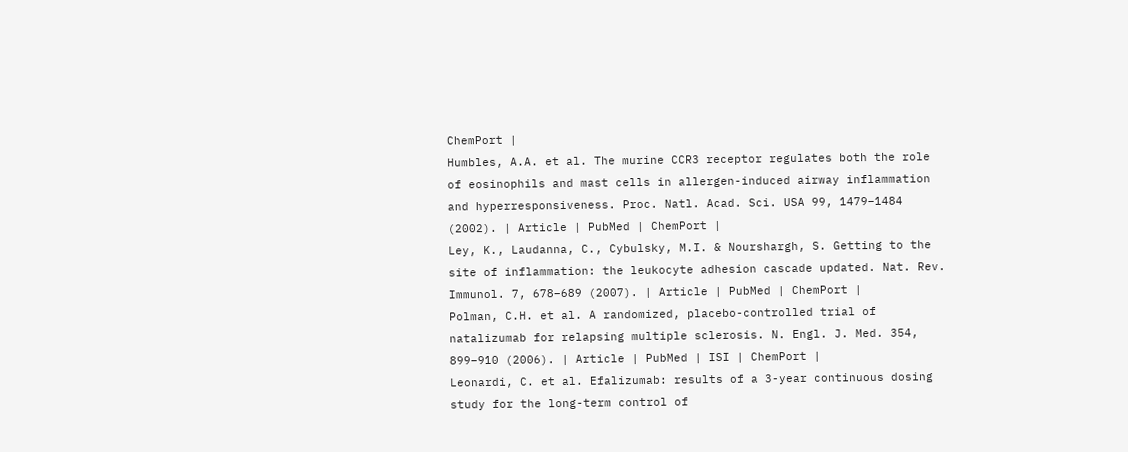ChemPort |
Humbles, A.A. et al. The murine CCR3 receptor regulates both the role of eosinophils and mast cells in allergen-induced airway inflammation and hyperresponsiveness. Proc. Natl. Acad. Sci. USA 99, 1479–1484 (2002). | Article | PubMed | ChemPort |
Ley, K., Laudanna, C., Cybulsky, M.I. & Nourshargh, S. Getting to the site of inflammation: the leukocyte adhesion cascade updated. Nat. Rev. Immunol. 7, 678–689 (2007). | Article | PubMed | ChemPort |
Polman, C.H. et al. A randomized, placebo-controlled trial of natalizumab for relapsing multiple sclerosis. N. Engl. J. Med. 354, 899–910 (2006). | Article | PubMed | ISI | ChemPort |
Leonardi, C. et al. Efalizumab: results of a 3-year continuous dosing study for the long-term control of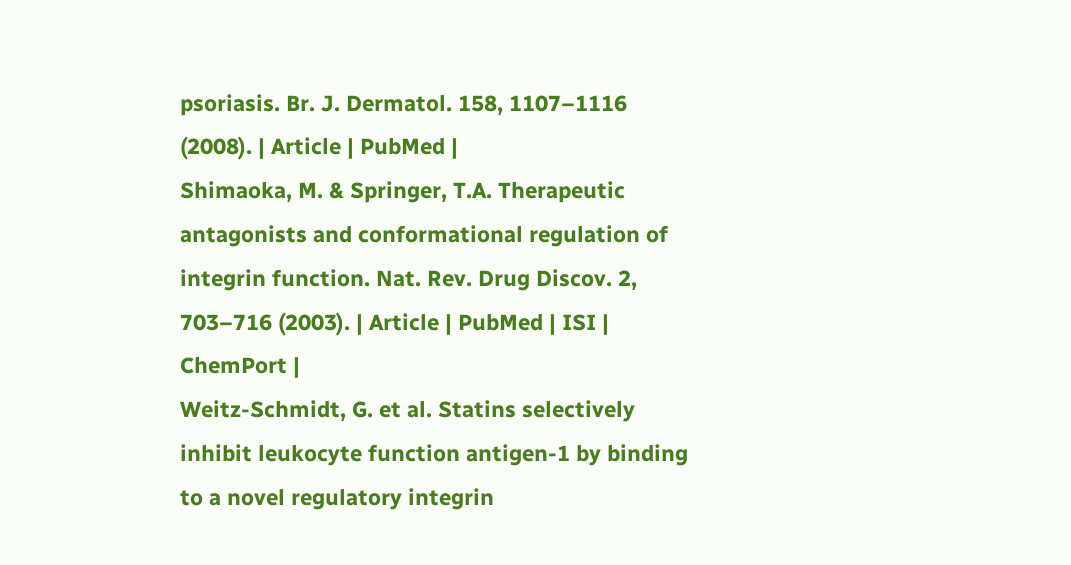psoriasis. Br. J. Dermatol. 158, 1107–1116 (2008). | Article | PubMed |
Shimaoka, M. & Springer, T.A. Therapeutic antagonists and conformational regulation of integrin function. Nat. Rev. Drug Discov. 2, 703–716 (2003). | Article | PubMed | ISI | ChemPort |
Weitz-Schmidt, G. et al. Statins selectively inhibit leukocyte function antigen-1 by binding to a novel regulatory integrin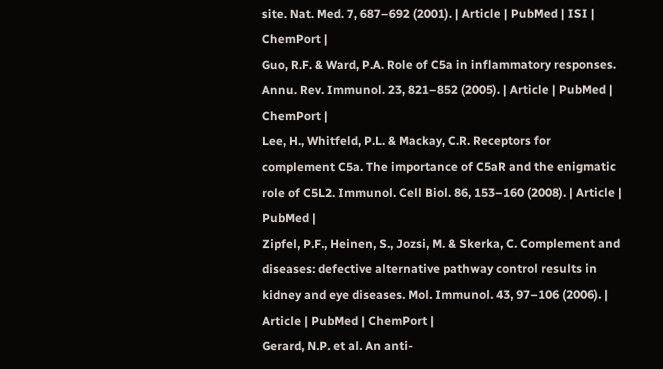site. Nat. Med. 7, 687–692 (2001). | Article | PubMed | ISI | ChemPort |
Guo, R.F. & Ward, P.A. Role of C5a in inflammatory responses. Annu. Rev. Immunol. 23, 821–852 (2005). | Article | PubMed | ChemPort |
Lee, H., Whitfeld, P.L. & Mackay, C.R. Receptors for complement C5a. The importance of C5aR and the enigmatic role of C5L2. Immunol. Cell Biol. 86, 153–160 (2008). | Article | PubMed |
Zipfel, P.F., Heinen, S., Jozsi, M. & Skerka, C. Complement and diseases: defective alternative pathway control results in kidney and eye diseases. Mol. Immunol. 43, 97–106 (2006). | Article | PubMed | ChemPort |
Gerard, N.P. et al. An anti-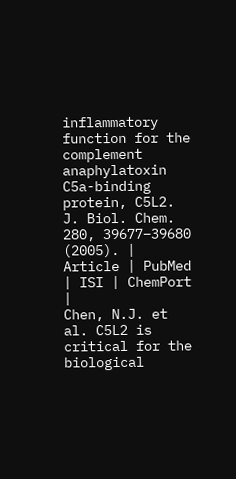inflammatory function for the complement anaphylatoxin C5a-binding protein, C5L2. J. Biol. Chem. 280, 39677–39680 (2005). | Article | PubMed | ISI | ChemPort |
Chen, N.J. et al. C5L2 is critical for the biological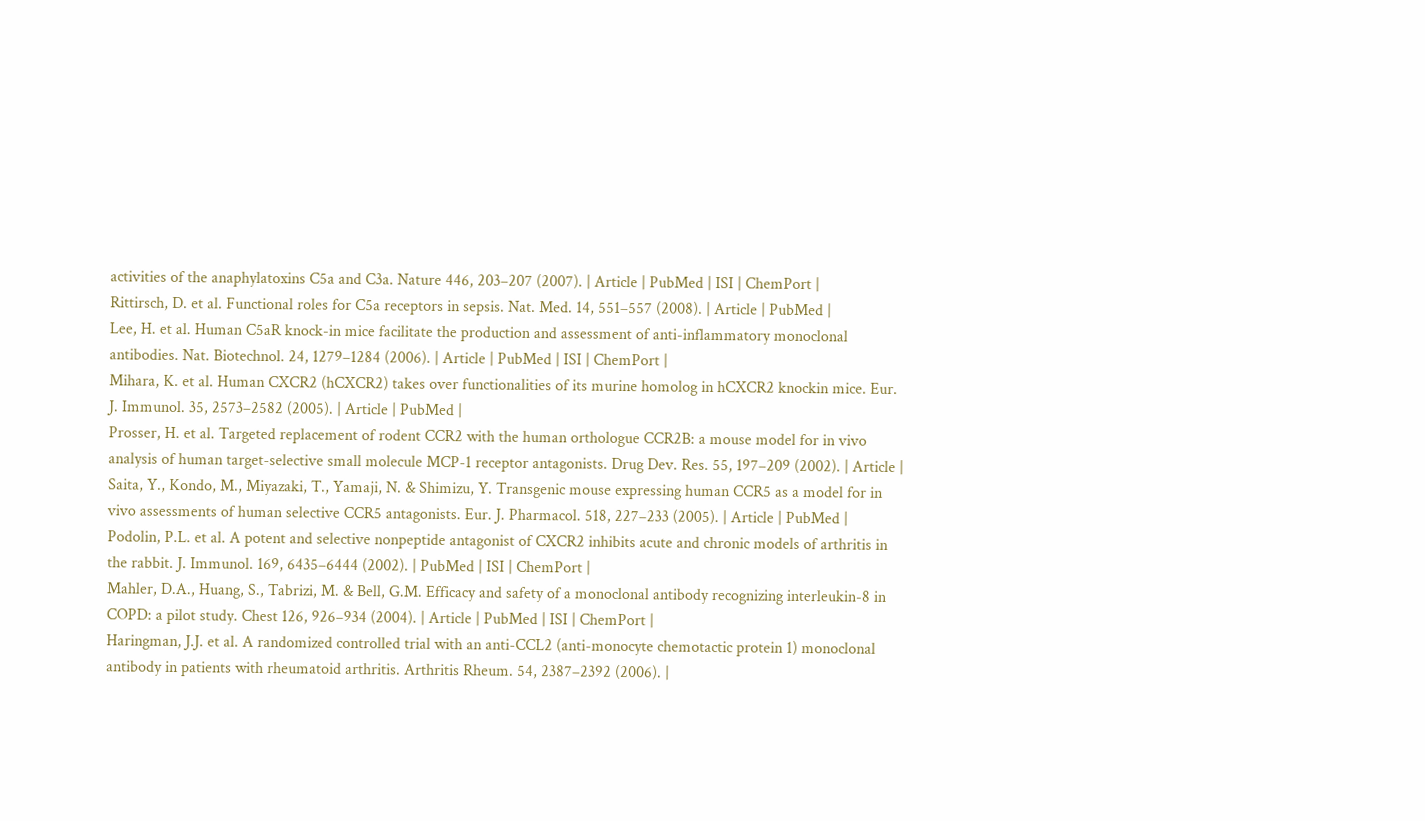activities of the anaphylatoxins C5a and C3a. Nature 446, 203–207 (2007). | Article | PubMed | ISI | ChemPort |
Rittirsch, D. et al. Functional roles for C5a receptors in sepsis. Nat. Med. 14, 551–557 (2008). | Article | PubMed |
Lee, H. et al. Human C5aR knock-in mice facilitate the production and assessment of anti-inflammatory monoclonal antibodies. Nat. Biotechnol. 24, 1279–1284 (2006). | Article | PubMed | ISI | ChemPort |
Mihara, K. et al. Human CXCR2 (hCXCR2) takes over functionalities of its murine homolog in hCXCR2 knockin mice. Eur. J. Immunol. 35, 2573–2582 (2005). | Article | PubMed |
Prosser, H. et al. Targeted replacement of rodent CCR2 with the human orthologue CCR2B: a mouse model for in vivo analysis of human target-selective small molecule MCP-1 receptor antagonists. Drug Dev. Res. 55, 197–209 (2002). | Article |
Saita, Y., Kondo, M., Miyazaki, T., Yamaji, N. & Shimizu, Y. Transgenic mouse expressing human CCR5 as a model for in vivo assessments of human selective CCR5 antagonists. Eur. J. Pharmacol. 518, 227–233 (2005). | Article | PubMed |
Podolin, P.L. et al. A potent and selective nonpeptide antagonist of CXCR2 inhibits acute and chronic models of arthritis in the rabbit. J. Immunol. 169, 6435–6444 (2002). | PubMed | ISI | ChemPort |
Mahler, D.A., Huang, S., Tabrizi, M. & Bell, G.M. Efficacy and safety of a monoclonal antibody recognizing interleukin-8 in COPD: a pilot study. Chest 126, 926–934 (2004). | Article | PubMed | ISI | ChemPort |
Haringman, J.J. et al. A randomized controlled trial with an anti-CCL2 (anti-monocyte chemotactic protein 1) monoclonal antibody in patients with rheumatoid arthritis. Arthritis Rheum. 54, 2387–2392 (2006). |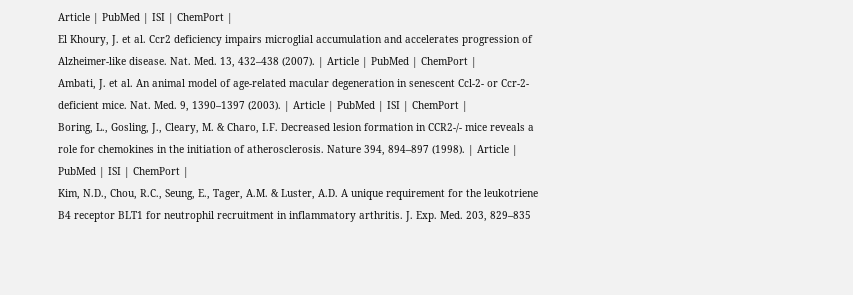Article | PubMed | ISI | ChemPort |
El Khoury, J. et al. Ccr2 deficiency impairs microglial accumulation and accelerates progression of Alzheimer-like disease. Nat. Med. 13, 432–438 (2007). | Article | PubMed | ChemPort |
Ambati, J. et al. An animal model of age-related macular degeneration in senescent Ccl-2- or Ccr-2-deficient mice. Nat. Med. 9, 1390–1397 (2003). | Article | PubMed | ISI | ChemPort |
Boring, L., Gosling, J., Cleary, M. & Charo, I.F. Decreased lesion formation in CCR2-/- mice reveals a role for chemokines in the initiation of atherosclerosis. Nature 394, 894–897 (1998). | Article | PubMed | ISI | ChemPort |
Kim, N.D., Chou, R.C., Seung, E., Tager, A.M. & Luster, A.D. A unique requirement for the leukotriene B4 receptor BLT1 for neutrophil recruitment in inflammatory arthritis. J. Exp. Med. 203, 829–835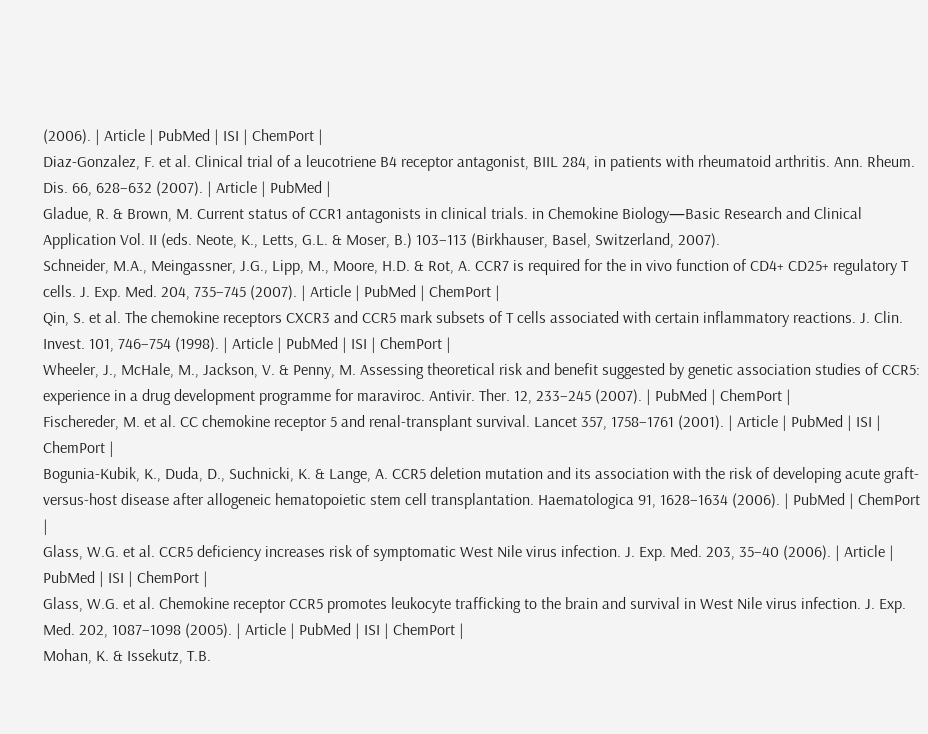(2006). | Article | PubMed | ISI | ChemPort |
Diaz-Gonzalez, F. et al. Clinical trial of a leucotriene B4 receptor antagonist, BIIL 284, in patients with rheumatoid arthritis. Ann. Rheum. Dis. 66, 628–632 (2007). | Article | PubMed |
Gladue, R. & Brown, M. Current status of CCR1 antagonists in clinical trials. in Chemokine Biology—Basic Research and Clinical Application Vol. II (eds. Neote, K., Letts, G.L. & Moser, B.) 103–113 (Birkhauser, Basel, Switzerland, 2007).
Schneider, M.A., Meingassner, J.G., Lipp, M., Moore, H.D. & Rot, A. CCR7 is required for the in vivo function of CD4+ CD25+ regulatory T cells. J. Exp. Med. 204, 735–745 (2007). | Article | PubMed | ChemPort |
Qin, S. et al. The chemokine receptors CXCR3 and CCR5 mark subsets of T cells associated with certain inflammatory reactions. J. Clin. Invest. 101, 746–754 (1998). | Article | PubMed | ISI | ChemPort |
Wheeler, J., McHale, M., Jackson, V. & Penny, M. Assessing theoretical risk and benefit suggested by genetic association studies of CCR5: experience in a drug development programme for maraviroc. Antivir. Ther. 12, 233–245 (2007). | PubMed | ChemPort |
Fischereder, M. et al. CC chemokine receptor 5 and renal-transplant survival. Lancet 357, 1758–1761 (2001). | Article | PubMed | ISI | ChemPort |
Bogunia-Kubik, K., Duda, D., Suchnicki, K. & Lange, A. CCR5 deletion mutation and its association with the risk of developing acute graft-versus-host disease after allogeneic hematopoietic stem cell transplantation. Haematologica 91, 1628–1634 (2006). | PubMed | ChemPort |
Glass, W.G. et al. CCR5 deficiency increases risk of symptomatic West Nile virus infection. J. Exp. Med. 203, 35–40 (2006). | Article | PubMed | ISI | ChemPort |
Glass, W.G. et al. Chemokine receptor CCR5 promotes leukocyte trafficking to the brain and survival in West Nile virus infection. J. Exp. Med. 202, 1087–1098 (2005). | Article | PubMed | ISI | ChemPort |
Mohan, K. & Issekutz, T.B.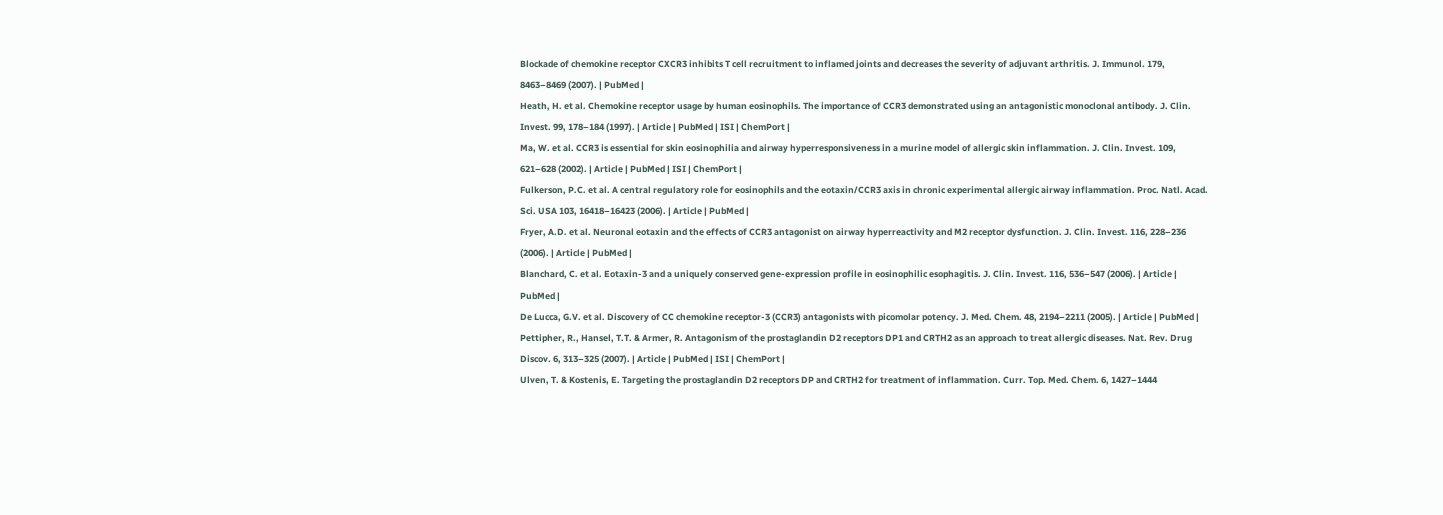Blockade of chemokine receptor CXCR3 inhibits T cell recruitment to inflamed joints and decreases the severity of adjuvant arthritis. J. Immunol. 179, 8463–8469 (2007). | PubMed |
Heath, H. et al. Chemokine receptor usage by human eosinophils. The importance of CCR3 demonstrated using an antagonistic monoclonal antibody. J. Clin. Invest. 99, 178–184 (1997). | Article | PubMed | ISI | ChemPort |
Ma, W. et al. CCR3 is essential for skin eosinophilia and airway hyperresponsiveness in a murine model of allergic skin inflammation. J. Clin. Invest. 109, 621–628 (2002). | Article | PubMed | ISI | ChemPort |
Fulkerson, P.C. et al. A central regulatory role for eosinophils and the eotaxin/CCR3 axis in chronic experimental allergic airway inflammation. Proc. Natl. Acad. Sci. USA 103, 16418–16423 (2006). | Article | PubMed |
Fryer, A.D. et al. Neuronal eotaxin and the effects of CCR3 antagonist on airway hyperreactivity and M2 receptor dysfunction. J. Clin. Invest. 116, 228–236 (2006). | Article | PubMed |
Blanchard, C. et al. Eotaxin-3 and a uniquely conserved gene-expression profile in eosinophilic esophagitis. J. Clin. Invest. 116, 536–547 (2006). | Article | PubMed |
De Lucca, G.V. et al. Discovery of CC chemokine receptor-3 (CCR3) antagonists with picomolar potency. J. Med. Chem. 48, 2194–2211 (2005). | Article | PubMed |
Pettipher, R., Hansel, T.T. & Armer, R. Antagonism of the prostaglandin D2 receptors DP1 and CRTH2 as an approach to treat allergic diseases. Nat. Rev. Drug Discov. 6, 313–325 (2007). | Article | PubMed | ISI | ChemPort |
Ulven, T. & Kostenis, E. Targeting the prostaglandin D2 receptors DP and CRTH2 for treatment of inflammation. Curr. Top. Med. Chem. 6, 1427–1444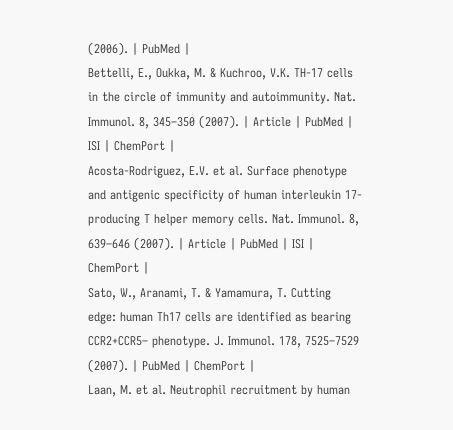(2006). | PubMed |
Bettelli, E., Oukka, M. & Kuchroo, V.K. TH-17 cells in the circle of immunity and autoimmunity. Nat. Immunol. 8, 345–350 (2007). | Article | PubMed | ISI | ChemPort |
Acosta-Rodriguez, E.V. et al. Surface phenotype and antigenic specificity of human interleukin 17-producing T helper memory cells. Nat. Immunol. 8, 639–646 (2007). | Article | PubMed | ISI | ChemPort |
Sato, W., Aranami, T. & Yamamura, T. Cutting edge: human Th17 cells are identified as bearing CCR2+CCR5– phenotype. J. Immunol. 178, 7525–7529 (2007). | PubMed | ChemPort |
Laan, M. et al. Neutrophil recruitment by human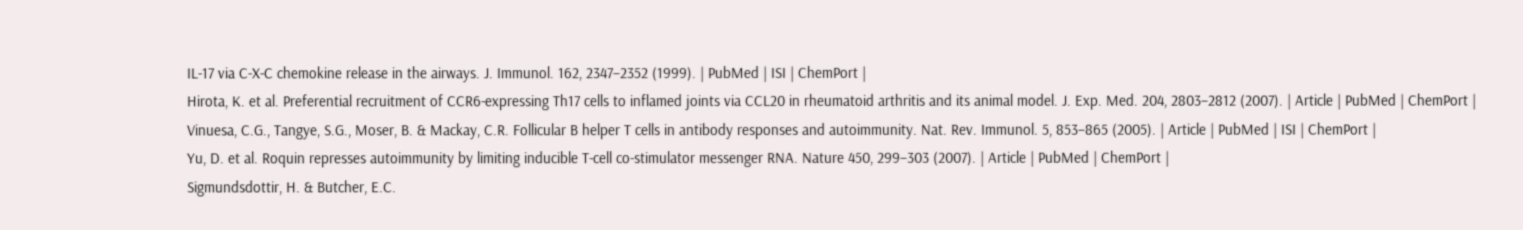IL-17 via C-X-C chemokine release in the airways. J. Immunol. 162, 2347–2352 (1999). | PubMed | ISI | ChemPort |
Hirota, K. et al. Preferential recruitment of CCR6-expressing Th17 cells to inflamed joints via CCL20 in rheumatoid arthritis and its animal model. J. Exp. Med. 204, 2803–2812 (2007). | Article | PubMed | ChemPort |
Vinuesa, C.G., Tangye, S.G., Moser, B. & Mackay, C.R. Follicular B helper T cells in antibody responses and autoimmunity. Nat. Rev. Immunol. 5, 853–865 (2005). | Article | PubMed | ISI | ChemPort |
Yu, D. et al. Roquin represses autoimmunity by limiting inducible T-cell co-stimulator messenger RNA. Nature 450, 299–303 (2007). | Article | PubMed | ChemPort |
Sigmundsdottir, H. & Butcher, E.C.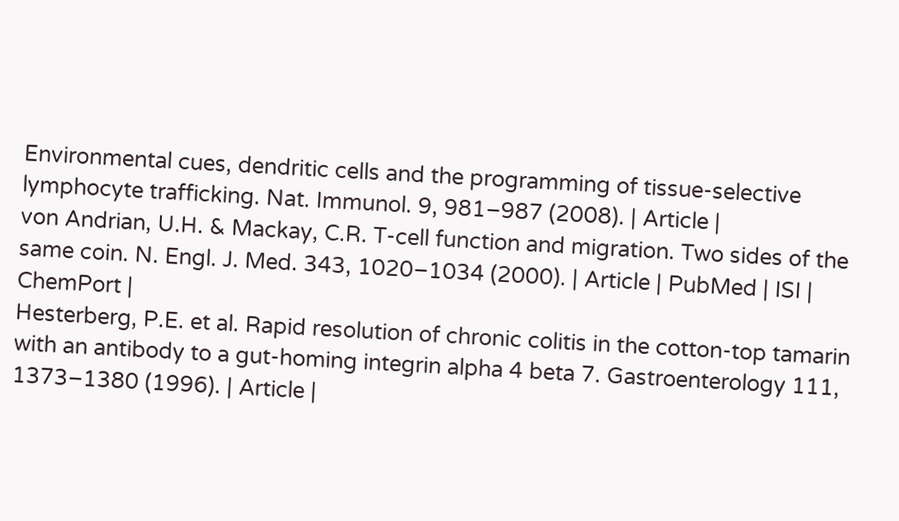Environmental cues, dendritic cells and the programming of tissue-selective lymphocyte trafficking. Nat. Immunol. 9, 981–987 (2008). | Article |
von Andrian, U.H. & Mackay, C.R. T-cell function and migration. Two sides of the same coin. N. Engl. J. Med. 343, 1020–1034 (2000). | Article | PubMed | ISI | ChemPort |
Hesterberg, P.E. et al. Rapid resolution of chronic colitis in the cotton-top tamarin with an antibody to a gut-homing integrin alpha 4 beta 7. Gastroenterology 111, 1373–1380 (1996). | Article |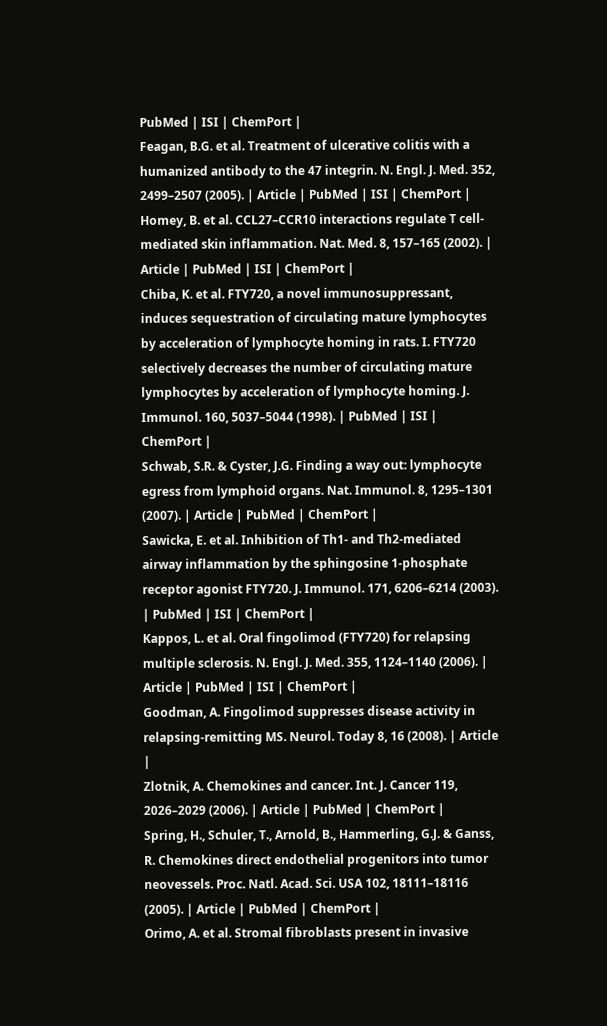PubMed | ISI | ChemPort |
Feagan, B.G. et al. Treatment of ulcerative colitis with a humanized antibody to the 47 integrin. N. Engl. J. Med. 352, 2499–2507 (2005). | Article | PubMed | ISI | ChemPort |
Homey, B. et al. CCL27–CCR10 interactions regulate T cell-mediated skin inflammation. Nat. Med. 8, 157–165 (2002). | Article | PubMed | ISI | ChemPort |
Chiba, K. et al. FTY720, a novel immunosuppressant, induces sequestration of circulating mature lymphocytes by acceleration of lymphocyte homing in rats. I. FTY720 selectively decreases the number of circulating mature lymphocytes by acceleration of lymphocyte homing. J. Immunol. 160, 5037–5044 (1998). | PubMed | ISI | ChemPort |
Schwab, S.R. & Cyster, J.G. Finding a way out: lymphocyte egress from lymphoid organs. Nat. Immunol. 8, 1295–1301 (2007). | Article | PubMed | ChemPort |
Sawicka, E. et al. Inhibition of Th1- and Th2-mediated airway inflammation by the sphingosine 1-phosphate receptor agonist FTY720. J. Immunol. 171, 6206–6214 (2003). | PubMed | ISI | ChemPort |
Kappos, L. et al. Oral fingolimod (FTY720) for relapsing multiple sclerosis. N. Engl. J. Med. 355, 1124–1140 (2006). | Article | PubMed | ISI | ChemPort |
Goodman, A. Fingolimod suppresses disease activity in relapsing-remitting MS. Neurol. Today 8, 16 (2008). | Article |
Zlotnik, A. Chemokines and cancer. Int. J. Cancer 119, 2026–2029 (2006). | Article | PubMed | ChemPort |
Spring, H., Schuler, T., Arnold, B., Hammerling, G.J. & Ganss, R. Chemokines direct endothelial progenitors into tumor neovessels. Proc. Natl. Acad. Sci. USA 102, 18111–18116 (2005). | Article | PubMed | ChemPort |
Orimo, A. et al. Stromal fibroblasts present in invasive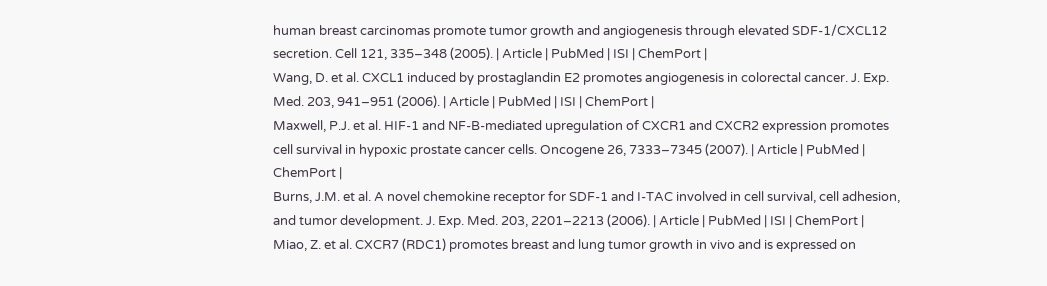human breast carcinomas promote tumor growth and angiogenesis through elevated SDF-1/CXCL12 secretion. Cell 121, 335–348 (2005). | Article | PubMed | ISI | ChemPort |
Wang, D. et al. CXCL1 induced by prostaglandin E2 promotes angiogenesis in colorectal cancer. J. Exp. Med. 203, 941–951 (2006). | Article | PubMed | ISI | ChemPort |
Maxwell, P.J. et al. HIF-1 and NF-B-mediated upregulation of CXCR1 and CXCR2 expression promotes cell survival in hypoxic prostate cancer cells. Oncogene 26, 7333–7345 (2007). | Article | PubMed | ChemPort |
Burns, J.M. et al. A novel chemokine receptor for SDF-1 and I-TAC involved in cell survival, cell adhesion, and tumor development. J. Exp. Med. 203, 2201–2213 (2006). | Article | PubMed | ISI | ChemPort |
Miao, Z. et al. CXCR7 (RDC1) promotes breast and lung tumor growth in vivo and is expressed on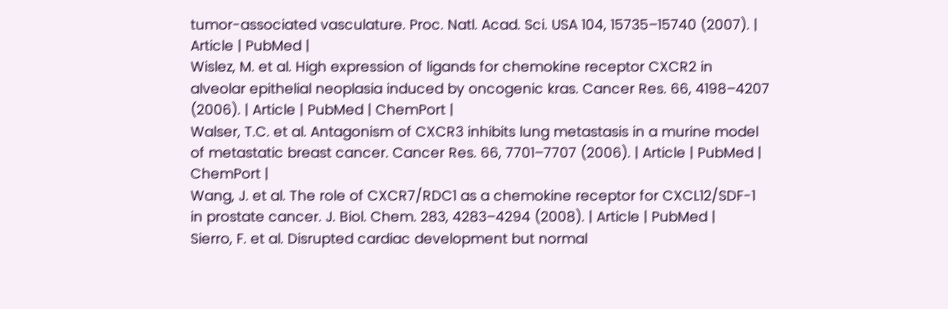tumor-associated vasculature. Proc. Natl. Acad. Sci. USA 104, 15735–15740 (2007). | Article | PubMed |
Wislez, M. et al. High expression of ligands for chemokine receptor CXCR2 in alveolar epithelial neoplasia induced by oncogenic kras. Cancer Res. 66, 4198–4207 (2006). | Article | PubMed | ChemPort |
Walser, T.C. et al. Antagonism of CXCR3 inhibits lung metastasis in a murine model of metastatic breast cancer. Cancer Res. 66, 7701–7707 (2006). | Article | PubMed | ChemPort |
Wang, J. et al. The role of CXCR7/RDC1 as a chemokine receptor for CXCL12/SDF-1 in prostate cancer. J. Biol. Chem. 283, 4283–4294 (2008). | Article | PubMed |
Sierro, F. et al. Disrupted cardiac development but normal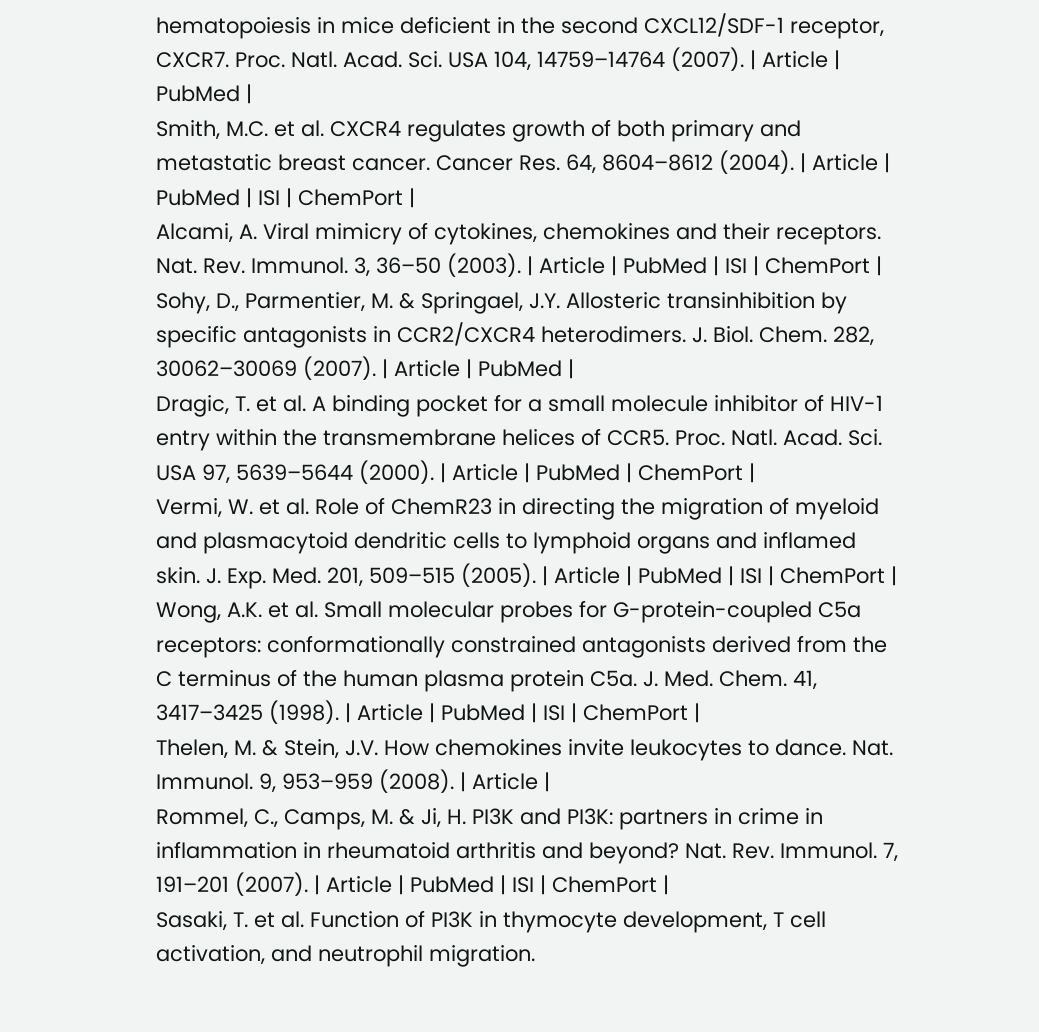hematopoiesis in mice deficient in the second CXCL12/SDF-1 receptor, CXCR7. Proc. Natl. Acad. Sci. USA 104, 14759–14764 (2007). | Article | PubMed |
Smith, M.C. et al. CXCR4 regulates growth of both primary and metastatic breast cancer. Cancer Res. 64, 8604–8612 (2004). | Article | PubMed | ISI | ChemPort |
Alcami, A. Viral mimicry of cytokines, chemokines and their receptors. Nat. Rev. Immunol. 3, 36–50 (2003). | Article | PubMed | ISI | ChemPort |
Sohy, D., Parmentier, M. & Springael, J.Y. Allosteric transinhibition by specific antagonists in CCR2/CXCR4 heterodimers. J. Biol. Chem. 282, 30062–30069 (2007). | Article | PubMed |
Dragic, T. et al. A binding pocket for a small molecule inhibitor of HIV-1 entry within the transmembrane helices of CCR5. Proc. Natl. Acad. Sci. USA 97, 5639–5644 (2000). | Article | PubMed | ChemPort |
Vermi, W. et al. Role of ChemR23 in directing the migration of myeloid and plasmacytoid dendritic cells to lymphoid organs and inflamed skin. J. Exp. Med. 201, 509–515 (2005). | Article | PubMed | ISI | ChemPort |
Wong, A.K. et al. Small molecular probes for G-protein-coupled C5a receptors: conformationally constrained antagonists derived from the C terminus of the human plasma protein C5a. J. Med. Chem. 41, 3417–3425 (1998). | Article | PubMed | ISI | ChemPort |
Thelen, M. & Stein, J.V. How chemokines invite leukocytes to dance. Nat. Immunol. 9, 953–959 (2008). | Article |
Rommel, C., Camps, M. & Ji, H. PI3K and PI3K: partners in crime in inflammation in rheumatoid arthritis and beyond? Nat. Rev. Immunol. 7, 191–201 (2007). | Article | PubMed | ISI | ChemPort |
Sasaki, T. et al. Function of PI3K in thymocyte development, T cell activation, and neutrophil migration.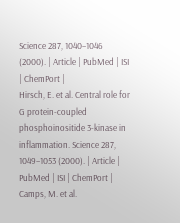Science 287, 1040–1046 (2000). | Article | PubMed | ISI | ChemPort |
Hirsch, E. et al. Central role for G protein-coupled phosphoinositide 3-kinase in inflammation. Science 287, 1049–1053 (2000). | Article | PubMed | ISI | ChemPort |
Camps, M. et al.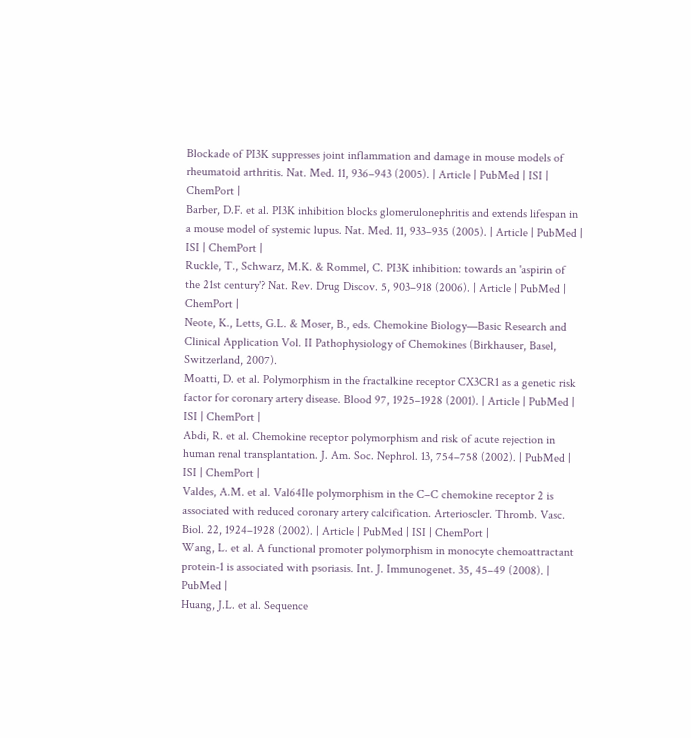Blockade of PI3K suppresses joint inflammation and damage in mouse models of rheumatoid arthritis. Nat. Med. 11, 936–943 (2005). | Article | PubMed | ISI | ChemPort |
Barber, D.F. et al. PI3K inhibition blocks glomerulonephritis and extends lifespan in a mouse model of systemic lupus. Nat. Med. 11, 933–935 (2005). | Article | PubMed | ISI | ChemPort |
Ruckle, T., Schwarz, M.K. & Rommel, C. PI3K inhibition: towards an 'aspirin of the 21st century'? Nat. Rev. Drug Discov. 5, 903–918 (2006). | Article | PubMed | ChemPort |
Neote, K., Letts, G.L. & Moser, B., eds. Chemokine Biology—Basic Research and Clinical Application Vol. II Pathophysiology of Chemokines (Birkhauser, Basel, Switzerland, 2007).
Moatti, D. et al. Polymorphism in the fractalkine receptor CX3CR1 as a genetic risk factor for coronary artery disease. Blood 97, 1925–1928 (2001). | Article | PubMed | ISI | ChemPort |
Abdi, R. et al. Chemokine receptor polymorphism and risk of acute rejection in human renal transplantation. J. Am. Soc. Nephrol. 13, 754–758 (2002). | PubMed | ISI | ChemPort |
Valdes, A.M. et al. Val64Ile polymorphism in the C–C chemokine receptor 2 is associated with reduced coronary artery calcification. Arterioscler. Thromb. Vasc. Biol. 22, 1924–1928 (2002). | Article | PubMed | ISI | ChemPort |
Wang, L. et al. A functional promoter polymorphism in monocyte chemoattractant protein-1 is associated with psoriasis. Int. J. Immunogenet. 35, 45–49 (2008). | PubMed |
Huang, J.L. et al. Sequence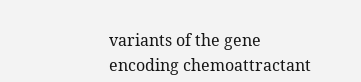variants of the gene encoding chemoattractant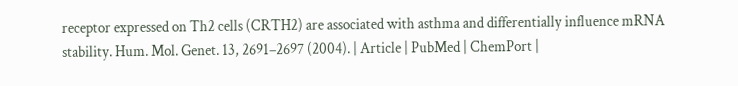receptor expressed on Th2 cells (CRTH2) are associated with asthma and differentially influence mRNA stability. Hum. Mol. Genet. 13, 2691–2697 (2004). | Article | PubMed | ChemPort |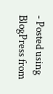- Posted using BlogPress from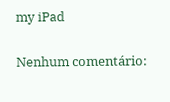my iPad

Nenhum comentário: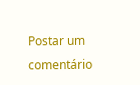Postar um comentário